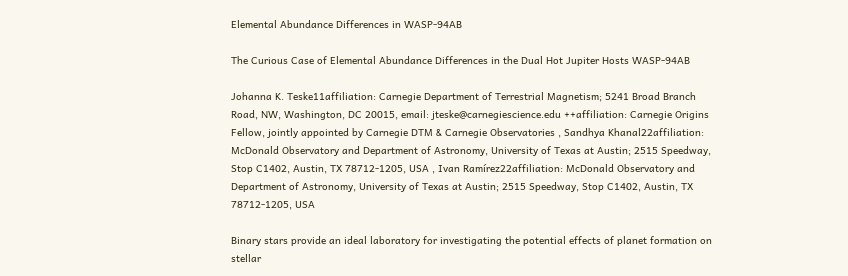Elemental Abundance Differences in WASP-94AB

The Curious Case of Elemental Abundance Differences in the Dual Hot Jupiter Hosts WASP-94AB

Johanna K. Teske11affiliation: Carnegie Department of Terrestrial Magnetism; 5241 Broad Branch Road, NW, Washington, DC 20015, email: jteske@carnegiescience.edu ++affiliation: Carnegie Origins Fellow, jointly appointed by Carnegie DTM & Carnegie Observatories , Sandhya Khanal22affiliation: McDonald Observatory and Department of Astronomy, University of Texas at Austin; 2515 Speedway, Stop C1402, Austin, TX 78712-1205, USA , Ivan Ramírez22affiliation: McDonald Observatory and Department of Astronomy, University of Texas at Austin; 2515 Speedway, Stop C1402, Austin, TX 78712-1205, USA

Binary stars provide an ideal laboratory for investigating the potential effects of planet formation on stellar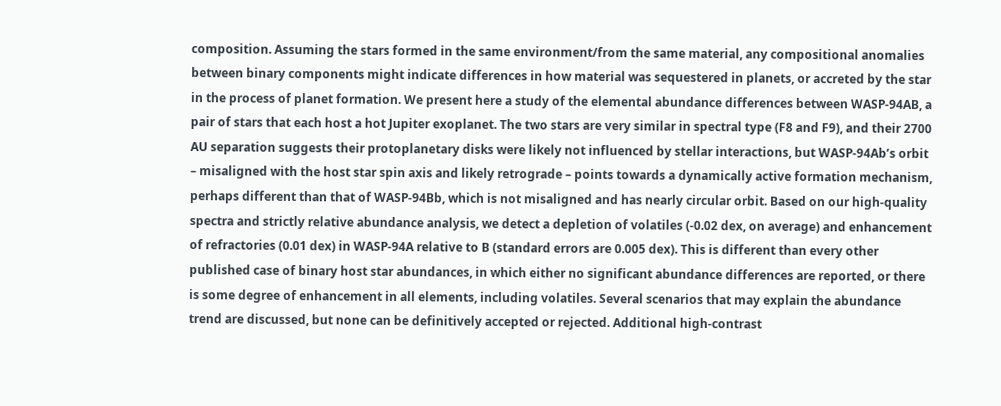composition. Assuming the stars formed in the same environment/from the same material, any compositional anomalies between binary components might indicate differences in how material was sequestered in planets, or accreted by the star in the process of planet formation. We present here a study of the elemental abundance differences between WASP-94AB, a pair of stars that each host a hot Jupiter exoplanet. The two stars are very similar in spectral type (F8 and F9), and their 2700 AU separation suggests their protoplanetary disks were likely not influenced by stellar interactions, but WASP-94Ab’s orbit – misaligned with the host star spin axis and likely retrograde – points towards a dynamically active formation mechanism, perhaps different than that of WASP-94Bb, which is not misaligned and has nearly circular orbit. Based on our high-quality spectra and strictly relative abundance analysis, we detect a depletion of volatiles (-0.02 dex, on average) and enhancement of refractories (0.01 dex) in WASP-94A relative to B (standard errors are 0.005 dex). This is different than every other published case of binary host star abundances, in which either no significant abundance differences are reported, or there is some degree of enhancement in all elements, including volatiles. Several scenarios that may explain the abundance trend are discussed, but none can be definitively accepted or rejected. Additional high-contrast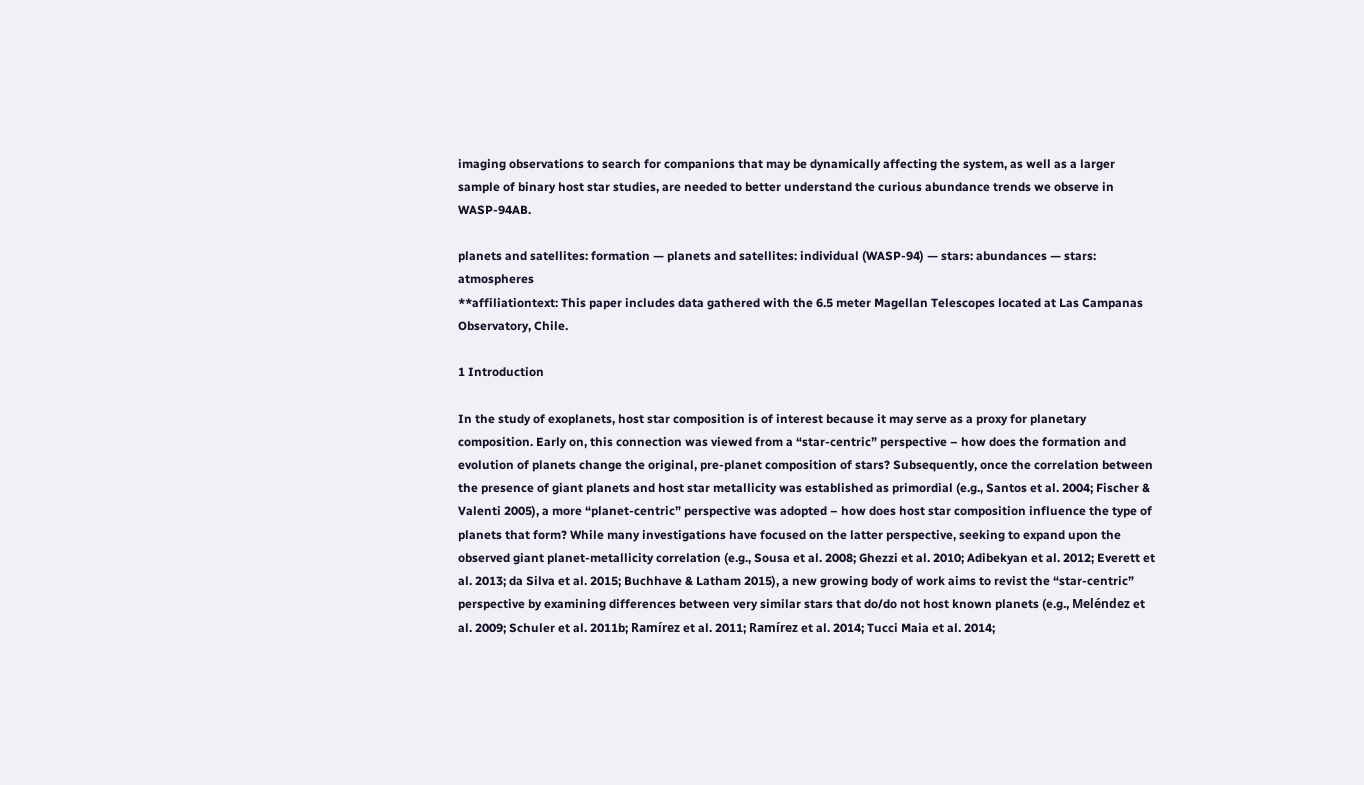imaging observations to search for companions that may be dynamically affecting the system, as well as a larger sample of binary host star studies, are needed to better understand the curious abundance trends we observe in WASP-94AB.

planets and satellites: formation — planets and satellites: individual (WASP-94) — stars: abundances — stars: atmospheres
**affiliationtext: This paper includes data gathered with the 6.5 meter Magellan Telescopes located at Las Campanas Observatory, Chile.

1 Introduction

In the study of exoplanets, host star composition is of interest because it may serve as a proxy for planetary composition. Early on, this connection was viewed from a “star-centric” perspective – how does the formation and evolution of planets change the original, pre-planet composition of stars? Subsequently, once the correlation between the presence of giant planets and host star metallicity was established as primordial (e.g., Santos et al. 2004; Fischer & Valenti 2005), a more “planet-centric” perspective was adopted – how does host star composition influence the type of planets that form? While many investigations have focused on the latter perspective, seeking to expand upon the observed giant planet-metallicity correlation (e.g., Sousa et al. 2008; Ghezzi et al. 2010; Adibekyan et al. 2012; Everett et al. 2013; da Silva et al. 2015; Buchhave & Latham 2015), a new growing body of work aims to revist the “star-centric” perspective by examining differences between very similar stars that do/do not host known planets (e.g., Meléndez et al. 2009; Schuler et al. 2011b; Ramírez et al. 2011; Ramírez et al. 2014; Tucci Maia et al. 2014;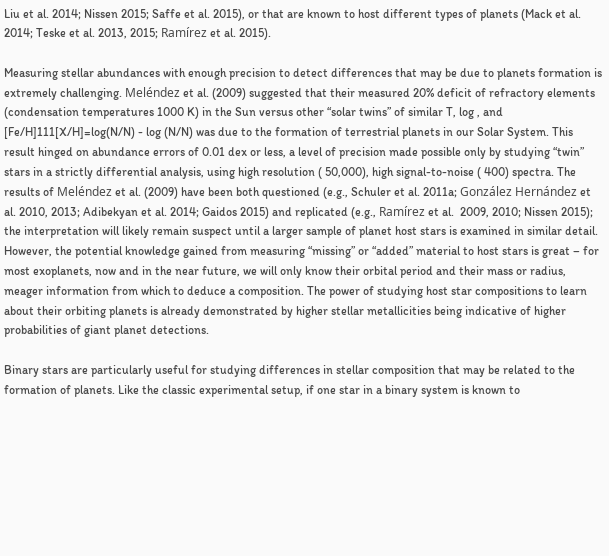Liu et al. 2014; Nissen 2015; Saffe et al. 2015), or that are known to host different types of planets (Mack et al. 2014; Teske et al. 2013, 2015; Ramírez et al. 2015).

Measuring stellar abundances with enough precision to detect differences that may be due to planets formation is extremely challenging. Meléndez et al. (2009) suggested that their measured 20% deficit of refractory elements (condensation temperatures 1000 K) in the Sun versus other “solar twins” of similar T, log , and [Fe/H]111[X/H]=log(N/N) - log (N/N) was due to the formation of terrestrial planets in our Solar System. This result hinged on abundance errors of 0.01 dex or less, a level of precision made possible only by studying “twin” stars in a strictly differential analysis, using high resolution ( 50,000), high signal-to-noise ( 400) spectra. The results of Meléndez et al. (2009) have been both questioned (e.g., Schuler et al. 2011a; González Hernández et al. 2010, 2013; Adibekyan et al. 2014; Gaidos 2015) and replicated (e.g., Ramírez et al.  2009, 2010; Nissen 2015); the interpretation will likely remain suspect until a larger sample of planet host stars is examined in similar detail. However, the potential knowledge gained from measuring “missing” or “added” material to host stars is great – for most exoplanets, now and in the near future, we will only know their orbital period and their mass or radius, meager information from which to deduce a composition. The power of studying host star compositions to learn about their orbiting planets is already demonstrated by higher stellar metallicities being indicative of higher probabilities of giant planet detections.

Binary stars are particularly useful for studying differences in stellar composition that may be related to the formation of planets. Like the classic experimental setup, if one star in a binary system is known to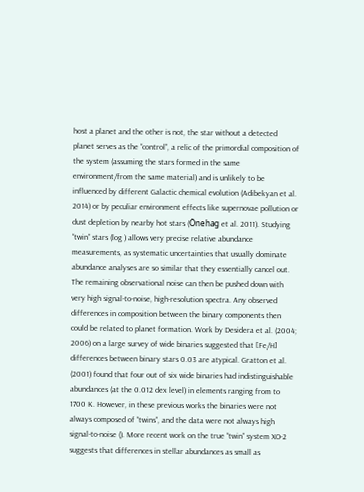host a planet and the other is not, the star without a detected planet serves as the “control”, a relic of the primordial composition of the system (assuming the stars formed in the same environment/from the same material) and is unlikely to be influenced by different Galactic chemical evolution (Adibekyan et al. 2014) or by peculiar environment effects like supernovae pollution or dust depletion by nearby hot stars (Önehag et al. 2011). Studying “twin” stars (log ) allows very precise relative abundance measurements, as systematic uncertainties that usually dominate abundance analyses are so similar that they essentially cancel out. The remaining observational noise can then be pushed down with very high signal-to-noise, high-resolution spectra. Any observed differences in composition between the binary components then could be related to planet formation. Work by Desidera et al. (2004; 2006) on a large survey of wide binaries suggested that [Fe/H] differences between binary stars 0.03 are atypical. Gratton et al. (2001) found that four out of six wide binaries had indistinguishable abundances (at the 0.012 dex level) in elements ranging from to 1700 K. However, in these previous works the binaries were not always composed of “twins”, and the data were not always high signal-to-noise (). More recent work on the true “twin” system XO-2 suggests that differences in stellar abundances as small as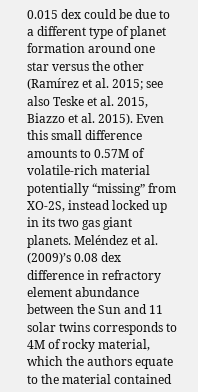0.015 dex could be due to a different type of planet formation around one star versus the other (Ramírez et al. 2015; see also Teske et al. 2015, Biazzo et al. 2015). Even this small difference amounts to 0.57M of volatile-rich material potentially “missing” from XO-2S, instead locked up in its two gas giant planets. Meléndez et al. (2009)’s 0.08 dex difference in refractory element abundance between the Sun and 11 solar twins corresponds to 4M of rocky material, which the authors equate to the material contained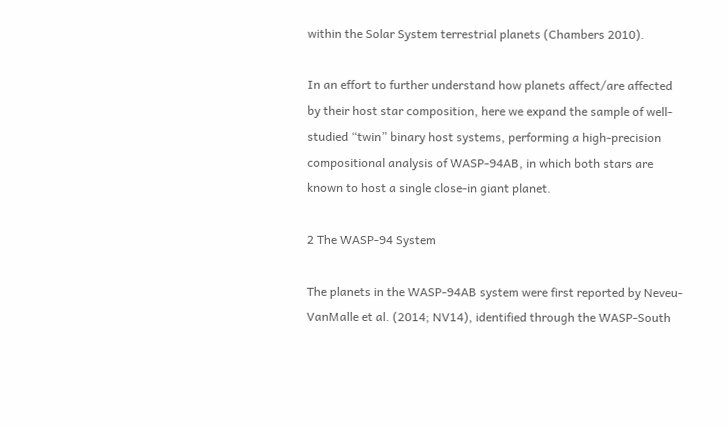within the Solar System terrestrial planets (Chambers 2010).

In an effort to further understand how planets affect/are affected by their host star composition, here we expand the sample of well-studied “twin” binary host systems, performing a high-precision compositional analysis of WASP-94AB, in which both stars are known to host a single close-in giant planet.

2 The WASP-94 System

The planets in the WASP-94AB system were first reported by Neveu-VanMalle et al. (2014; NV14), identified through the WASP-South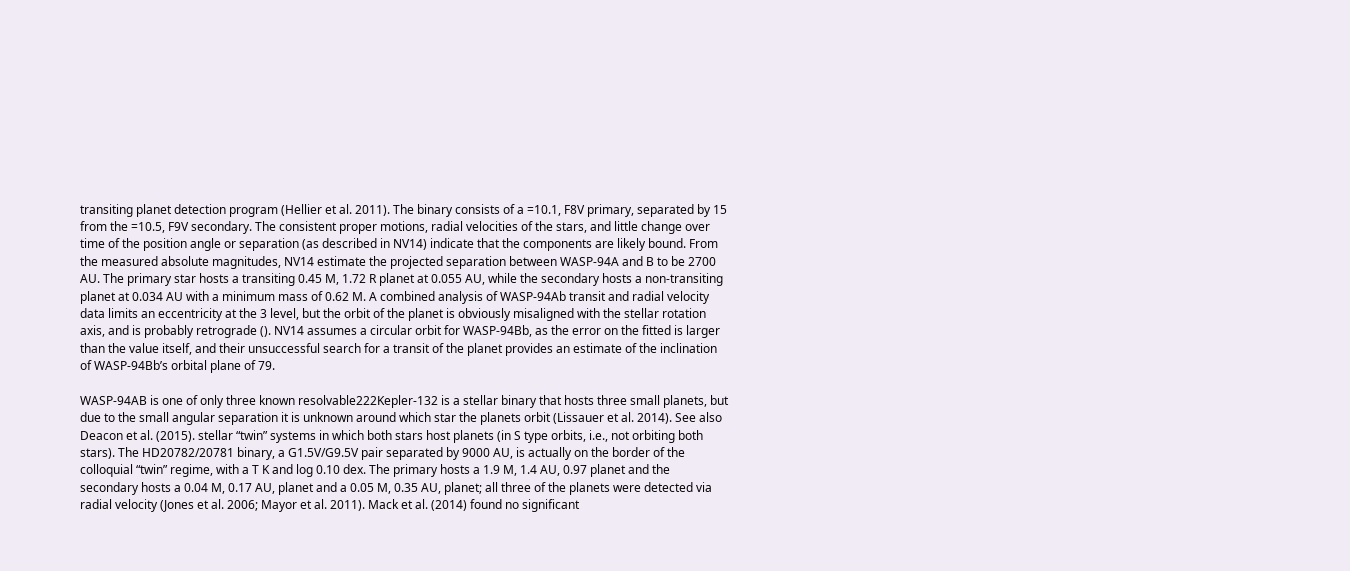transiting planet detection program (Hellier et al. 2011). The binary consists of a =10.1, F8V primary, separated by 15 from the =10.5, F9V secondary. The consistent proper motions, radial velocities of the stars, and little change over time of the position angle or separation (as described in NV14) indicate that the components are likely bound. From the measured absolute magnitudes, NV14 estimate the projected separation between WASP-94A and B to be 2700 AU. The primary star hosts a transiting 0.45 M, 1.72 R planet at 0.055 AU, while the secondary hosts a non-transiting planet at 0.034 AU with a minimum mass of 0.62 M. A combined analysis of WASP-94Ab transit and radial velocity data limits an eccentricity at the 3 level, but the orbit of the planet is obviously misaligned with the stellar rotation axis, and is probably retrograde (). NV14 assumes a circular orbit for WASP-94Bb, as the error on the fitted is larger than the value itself, and their unsuccessful search for a transit of the planet provides an estimate of the inclination of WASP-94Bb’s orbital plane of 79.

WASP-94AB is one of only three known resolvable222Kepler-132 is a stellar binary that hosts three small planets, but due to the small angular separation it is unknown around which star the planets orbit (Lissauer et al. 2014). See also Deacon et al. (2015). stellar “twin” systems in which both stars host planets (in S type orbits, i.e., not orbiting both stars). The HD20782/20781 binary, a G1.5V/G9.5V pair separated by 9000 AU, is actually on the border of the colloquial “twin” regime, with a T K and log 0.10 dex. The primary hosts a 1.9 M, 1.4 AU, 0.97 planet and the secondary hosts a 0.04 M, 0.17 AU, planet and a 0.05 M, 0.35 AU, planet; all three of the planets were detected via radial velocity (Jones et al. 2006; Mayor et al. 2011). Mack et al. (2014) found no significant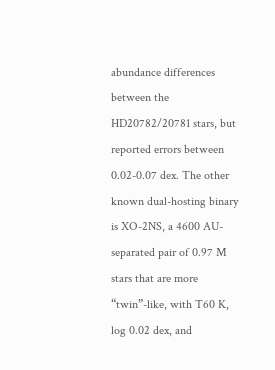abundance differences between the HD20782/20781 stars, but reported errors between 0.02-0.07 dex. The other known dual-hosting binary is XO-2NS, a 4600 AU-separated pair of 0.97 M stars that are more “twin”-like, with T60 K, log 0.02 dex, and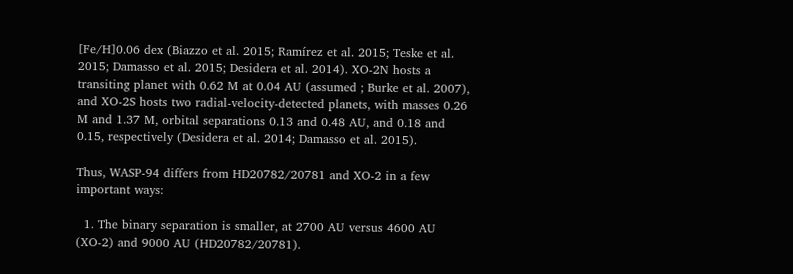[Fe/H]0.06 dex (Biazzo et al. 2015; Ramírez et al. 2015; Teske et al. 2015; Damasso et al. 2015; Desidera et al. 2014). XO-2N hosts a transiting planet with 0.62 M at 0.04 AU (assumed ; Burke et al. 2007), and XO-2S hosts two radial-velocity-detected planets, with masses 0.26 M and 1.37 M, orbital separations 0.13 and 0.48 AU, and 0.18 and 0.15, respectively (Desidera et al. 2014; Damasso et al. 2015).

Thus, WASP-94 differs from HD20782/20781 and XO-2 in a few important ways:

  1. The binary separation is smaller, at 2700 AU versus 4600 AU (XO-2) and 9000 AU (HD20782/20781).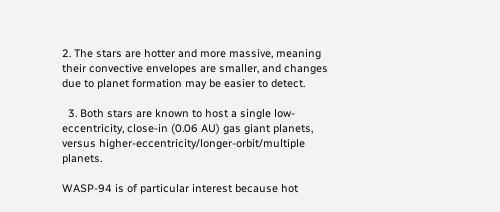2. The stars are hotter and more massive, meaning their convective envelopes are smaller, and changes due to planet formation may be easier to detect.

  3. Both stars are known to host a single low-eccentricity, close-in (0.06 AU) gas giant planets, versus higher-eccentricity/longer-orbit/multiple planets.

WASP-94 is of particular interest because hot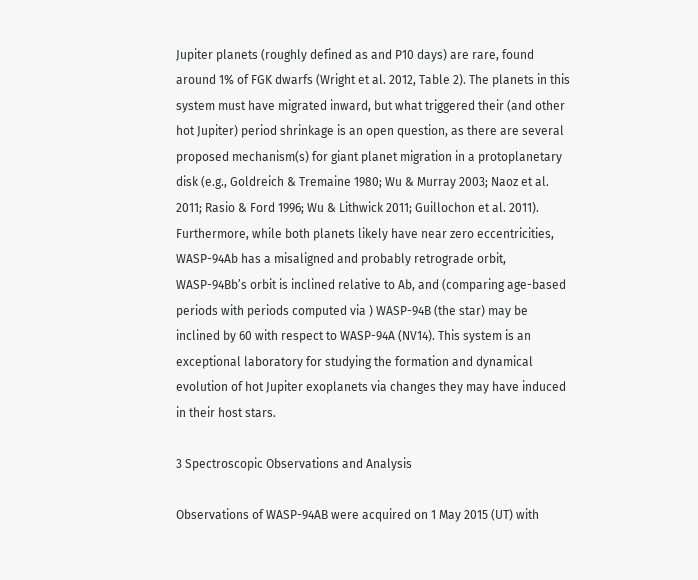Jupiter planets (roughly defined as and P10 days) are rare, found around 1% of FGK dwarfs (Wright et al. 2012, Table 2). The planets in this system must have migrated inward, but what triggered their (and other hot Jupiter) period shrinkage is an open question, as there are several proposed mechanism(s) for giant planet migration in a protoplanetary disk (e.g., Goldreich & Tremaine 1980; Wu & Murray 2003; Naoz et al. 2011; Rasio & Ford 1996; Wu & Lithwick 2011; Guillochon et al. 2011). Furthermore, while both planets likely have near zero eccentricities, WASP-94Ab has a misaligned and probably retrograde orbit, WASP-94Bb’s orbit is inclined relative to Ab, and (comparing age-based periods with periods computed via ) WASP-94B (the star) may be inclined by 60 with respect to WASP-94A (NV14). This system is an exceptional laboratory for studying the formation and dynamical evolution of hot Jupiter exoplanets via changes they may have induced in their host stars.

3 Spectroscopic Observations and Analysis

Observations of WASP-94AB were acquired on 1 May 2015 (UT) with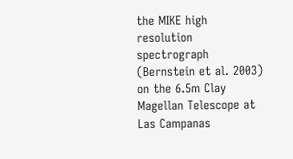the MIKE high resolution spectrograph (Bernstein et al. 2003) on the 6.5m Clay Magellan Telescope at Las Campanas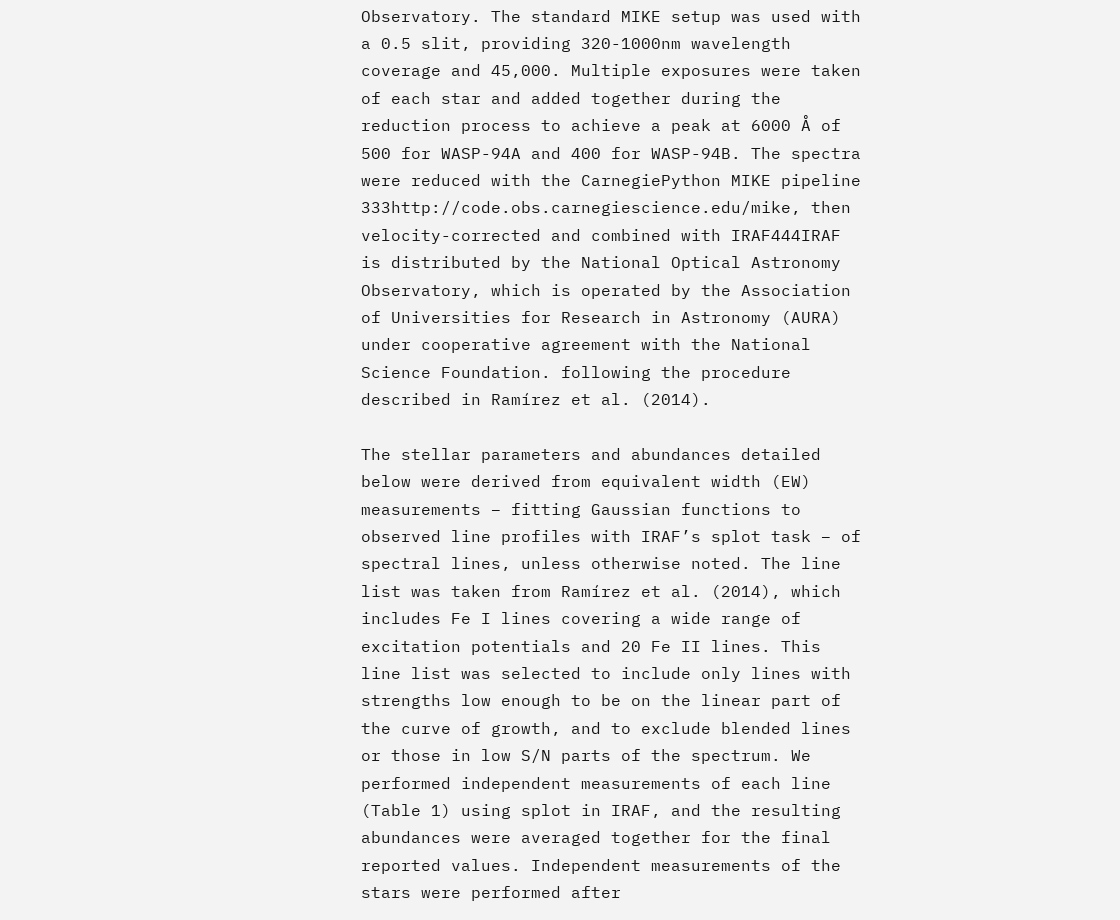Observatory. The standard MIKE setup was used with a 0.5 slit, providing 320-1000nm wavelength coverage and 45,000. Multiple exposures were taken of each star and added together during the reduction process to achieve a peak at 6000 Å of 500 for WASP-94A and 400 for WASP-94B. The spectra were reduced with the CarnegiePython MIKE pipeline 333http://code.obs.carnegiescience.edu/mike, then velocity-corrected and combined with IRAF444IRAF is distributed by the National Optical Astronomy Observatory, which is operated by the Association of Universities for Research in Astronomy (AURA) under cooperative agreement with the National Science Foundation. following the procedure described in Ramírez et al. (2014).

The stellar parameters and abundances detailed below were derived from equivalent width (EW) measurements – fitting Gaussian functions to observed line profiles with IRAF’s splot task – of spectral lines, unless otherwise noted. The line list was taken from Ramírez et al. (2014), which includes Fe I lines covering a wide range of excitation potentials and 20 Fe II lines. This line list was selected to include only lines with strengths low enough to be on the linear part of the curve of growth, and to exclude blended lines or those in low S/N parts of the spectrum. We performed independent measurements of each line (Table 1) using splot in IRAF, and the resulting abundances were averaged together for the final reported values. Independent measurements of the stars were performed after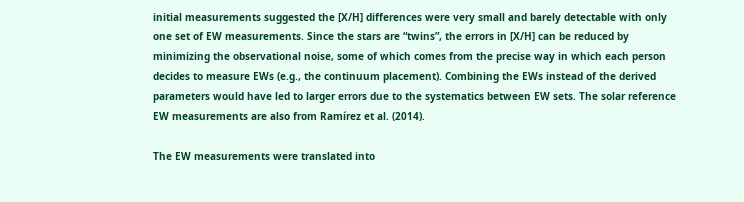initial measurements suggested the [X/H] differences were very small and barely detectable with only one set of EW measurements. Since the stars are “twins”, the errors in [X/H] can be reduced by minimizing the observational noise, some of which comes from the precise way in which each person decides to measure EWs (e.g., the continuum placement). Combining the EWs instead of the derived parameters would have led to larger errors due to the systematics between EW sets. The solar reference EW measurements are also from Ramírez et al. (2014).

The EW measurements were translated into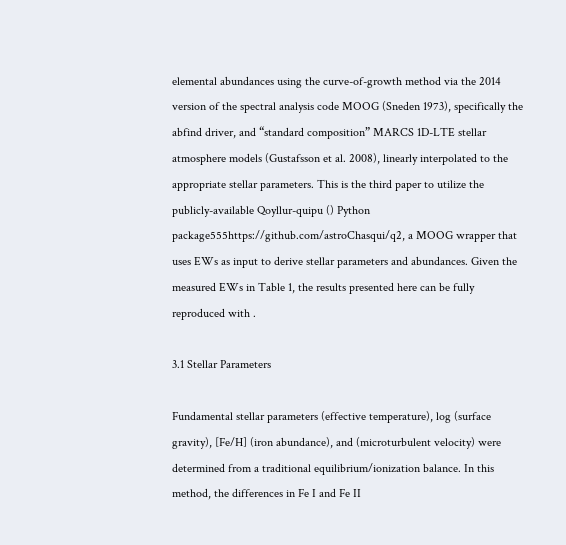elemental abundances using the curve-of-growth method via the 2014 version of the spectral analysis code MOOG (Sneden 1973), specifically the abfind driver, and “standard composition” MARCS 1D-LTE stellar atmosphere models (Gustafsson et al. 2008), linearly interpolated to the appropriate stellar parameters. This is the third paper to utilize the publicly-available Qoyllur-quipu () Python package555https://github.com/astroChasqui/q2, a MOOG wrapper that uses EWs as input to derive stellar parameters and abundances. Given the measured EWs in Table 1, the results presented here can be fully reproduced with .

3.1 Stellar Parameters

Fundamental stellar parameters (effective temperature), log (surface gravity), [Fe/H] (iron abundance), and (microturbulent velocity) were determined from a traditional equilibrium/ionization balance. In this method, the differences in Fe I and Fe II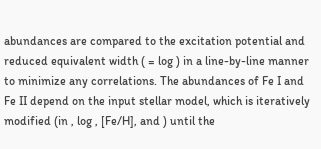abundances are compared to the excitation potential and reduced equivalent width ( = log ) in a line-by-line manner to minimize any correlations. The abundances of Fe I and Fe II depend on the input stellar model, which is iteratively modified (in , log , [Fe/H], and ) until the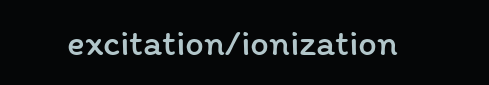excitation/ionization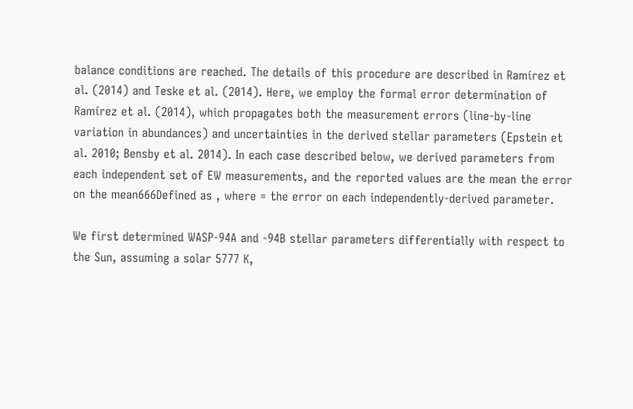balance conditions are reached. The details of this procedure are described in Ramírez et al. (2014) and Teske et al. (2014). Here, we employ the formal error determination of Ramírez et al. (2014), which propagates both the measurement errors (line-by-line variation in abundances) and uncertainties in the derived stellar parameters (Epstein et al. 2010; Bensby et al. 2014). In each case described below, we derived parameters from each independent set of EW measurements, and the reported values are the mean the error on the mean666Defined as , where = the error on each independently-derived parameter.

We first determined WASP-94A and -94B stellar parameters differentially with respect to the Sun, assuming a solar 5777 K,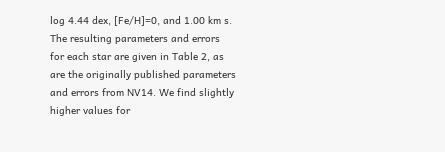log 4.44 dex, [Fe/H]=0, and 1.00 km s. The resulting parameters and errors for each star are given in Table 2, as are the originally published parameters and errors from NV14. We find slightly higher values for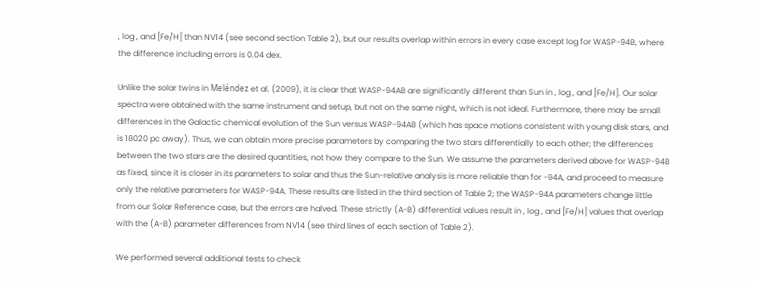, log , and [Fe/H] than NV14 (see second section Table 2), but our results overlap within errors in every case except log for WASP-94B, where the difference including errors is 0.04 dex.

Unlike the solar twins in Meléndez et al. (2009), it is clear that WASP-94AB are significantly different than Sun in , log , and [Fe/H]. Our solar spectra were obtained with the same instrument and setup, but not on the same night, which is not ideal. Furthermore, there may be small differences in the Galactic chemical evolution of the Sun versus WASP-94AB (which has space motions consistent with young disk stars, and is 18020 pc away). Thus, we can obtain more precise parameters by comparing the two stars differentially to each other; the differences between the two stars are the desired quantities, not how they compare to the Sun. We assume the parameters derived above for WASP-94B as fixed, since it is closer in its parameters to solar and thus the Sun-relative analysis is more reliable than for -94A, and proceed to measure only the relative parameters for WASP-94A. These results are listed in the third section of Table 2; the WASP-94A parameters change little from our Solar Reference case, but the errors are halved. These strictly (A-B) differential values result in , log , and [Fe/H] values that overlap with the (A-B) parameter differences from NV14 (see third lines of each section of Table 2).

We performed several additional tests to check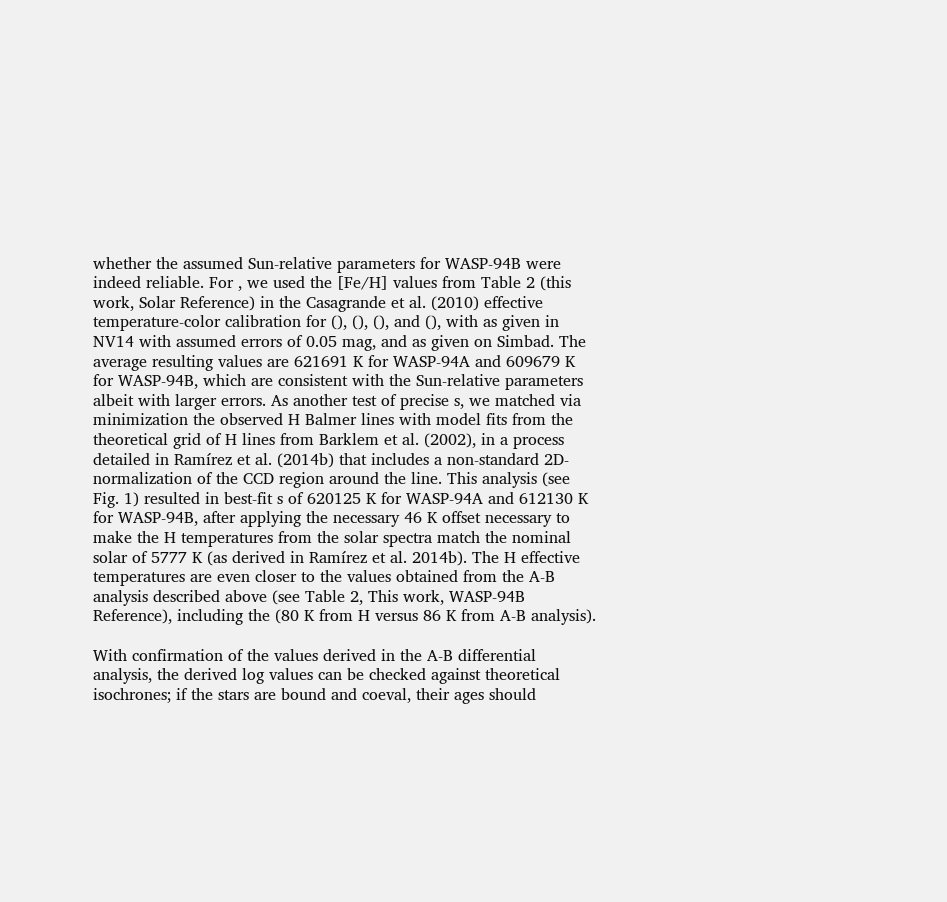whether the assumed Sun-relative parameters for WASP-94B were indeed reliable. For , we used the [Fe/H] values from Table 2 (this work, Solar Reference) in the Casagrande et al. (2010) effective temperature-color calibration for (), (), (), and (), with as given in NV14 with assumed errors of 0.05 mag, and as given on Simbad. The average resulting values are 621691 K for WASP-94A and 609679 K for WASP-94B, which are consistent with the Sun-relative parameters albeit with larger errors. As another test of precise s, we matched via minimization the observed H Balmer lines with model fits from the theoretical grid of H lines from Barklem et al. (2002), in a process detailed in Ramírez et al. (2014b) that includes a non-standard 2D-normalization of the CCD region around the line. This analysis (see Fig. 1) resulted in best-fit s of 620125 K for WASP-94A and 612130 K for WASP-94B, after applying the necessary 46 K offset necessary to make the H temperatures from the solar spectra match the nominal solar of 5777 K (as derived in Ramírez et al. 2014b). The H effective temperatures are even closer to the values obtained from the A-B analysis described above (see Table 2, This work, WASP-94B Reference), including the (80 K from H versus 86 K from A-B analysis).

With confirmation of the values derived in the A-B differential analysis, the derived log values can be checked against theoretical isochrones; if the stars are bound and coeval, their ages should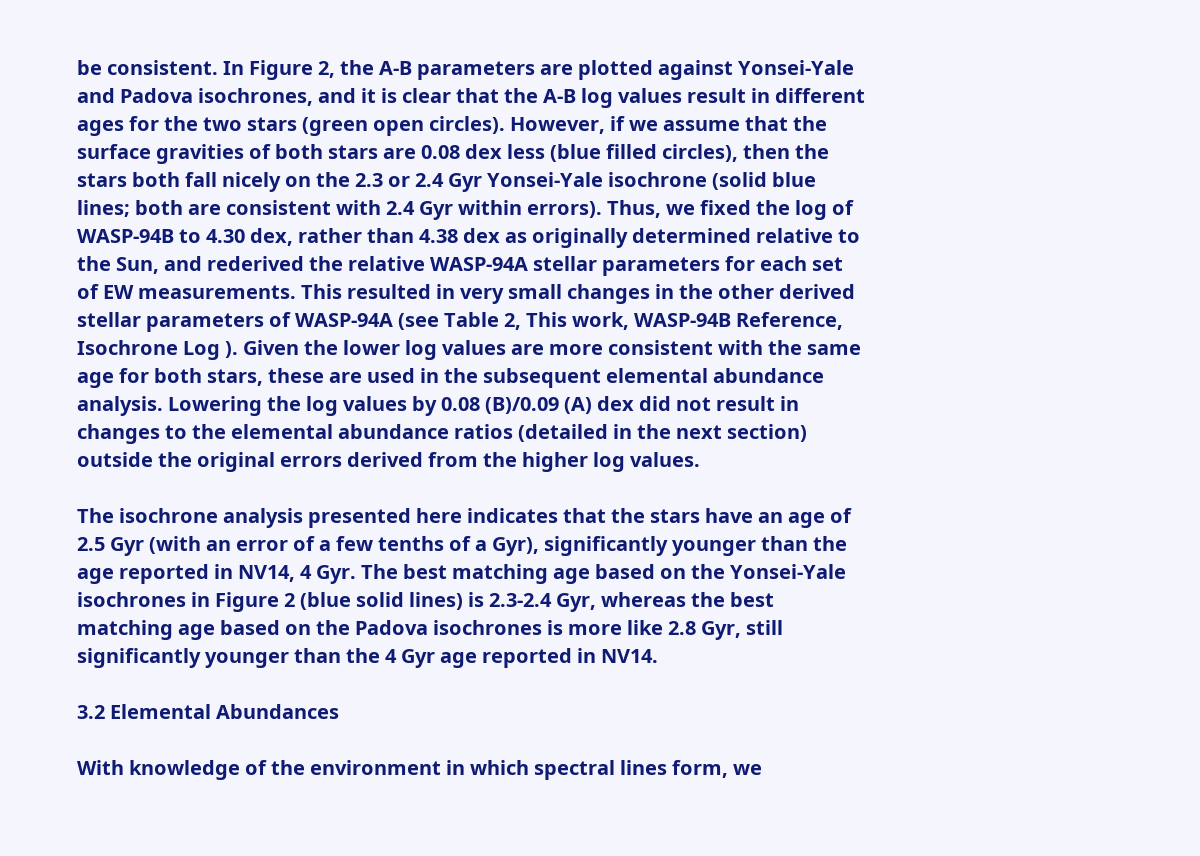be consistent. In Figure 2, the A-B parameters are plotted against Yonsei-Yale and Padova isochrones, and it is clear that the A-B log values result in different ages for the two stars (green open circles). However, if we assume that the surface gravities of both stars are 0.08 dex less (blue filled circles), then the stars both fall nicely on the 2.3 or 2.4 Gyr Yonsei-Yale isochrone (solid blue lines; both are consistent with 2.4 Gyr within errors). Thus, we fixed the log of WASP-94B to 4.30 dex, rather than 4.38 dex as originally determined relative to the Sun, and rederived the relative WASP-94A stellar parameters for each set of EW measurements. This resulted in very small changes in the other derived stellar parameters of WASP-94A (see Table 2, This work, WASP-94B Reference, Isochrone Log ). Given the lower log values are more consistent with the same age for both stars, these are used in the subsequent elemental abundance analysis. Lowering the log values by 0.08 (B)/0.09 (A) dex did not result in changes to the elemental abundance ratios (detailed in the next section) outside the original errors derived from the higher log values.

The isochrone analysis presented here indicates that the stars have an age of 2.5 Gyr (with an error of a few tenths of a Gyr), significantly younger than the age reported in NV14, 4 Gyr. The best matching age based on the Yonsei-Yale isochrones in Figure 2 (blue solid lines) is 2.3-2.4 Gyr, whereas the best matching age based on the Padova isochrones is more like 2.8 Gyr, still significantly younger than the 4 Gyr age reported in NV14.

3.2 Elemental Abundances

With knowledge of the environment in which spectral lines form, we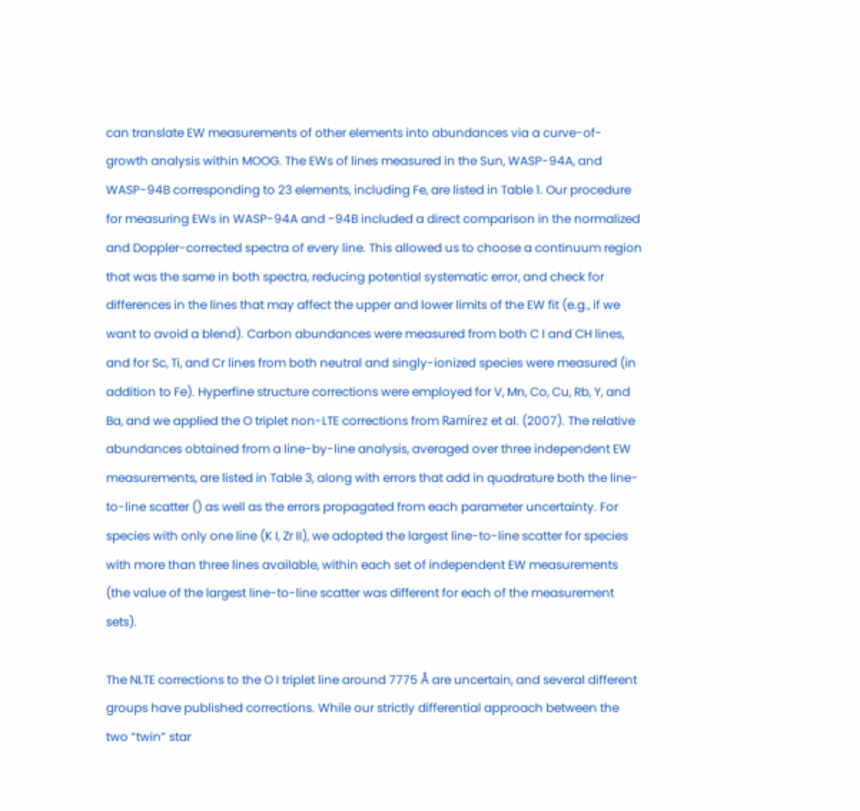can translate EW measurements of other elements into abundances via a curve-of-growth analysis within MOOG. The EWs of lines measured in the Sun, WASP-94A, and WASP-94B corresponding to 23 elements, including Fe, are listed in Table 1. Our procedure for measuring EWs in WASP-94A and -94B included a direct comparison in the normalized and Doppler-corrected spectra of every line. This allowed us to choose a continuum region that was the same in both spectra, reducing potential systematic error, and check for differences in the lines that may affect the upper and lower limits of the EW fit (e.g., if we want to avoid a blend). Carbon abundances were measured from both C I and CH lines, and for Sc, Ti, and Cr lines from both neutral and singly-ionized species were measured (in addition to Fe). Hyperfine structure corrections were employed for V, Mn, Co, Cu, Rb, Y, and Ba, and we applied the O triplet non-LTE corrections from Ramírez et al. (2007). The relative abundances obtained from a line-by-line analysis, averaged over three independent EW measurements, are listed in Table 3, along with errors that add in quadrature both the line-to-line scatter () as well as the errors propagated from each parameter uncertainty. For species with only one line (K I, Zr II), we adopted the largest line-to-line scatter for species with more than three lines available, within each set of independent EW measurements (the value of the largest line-to-line scatter was different for each of the measurement sets).

The NLTE corrections to the O I triplet line around 7775 Å are uncertain, and several different groups have published corrections. While our strictly differential approach between the two “twin” star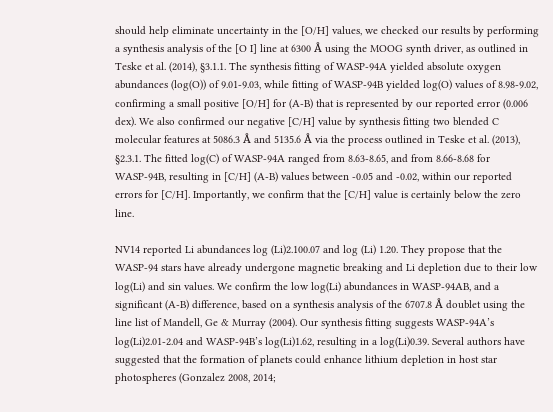should help eliminate uncertainty in the [O/H] values, we checked our results by performing a synthesis analysis of the [O I] line at 6300 Å using the MOOG synth driver, as outlined in Teske et al. (2014), §3.1.1. The synthesis fitting of WASP-94A yielded absolute oxygen abundances (log(O)) of 9.01-9.03, while fitting of WASP-94B yielded log(O) values of 8.98-9.02, confirming a small positive [O/H] for (A-B) that is represented by our reported error (0.006 dex). We also confirmed our negative [C/H] value by synthesis fitting two blended C molecular features at 5086.3 Å and 5135.6 Å via the process outlined in Teske et al. (2013), §2.3.1. The fitted log(C) of WASP-94A ranged from 8.63-8.65, and from 8.66-8.68 for WASP-94B, resulting in [C/H] (A-B) values between -0.05 and -0.02, within our reported errors for [C/H]. Importantly, we confirm that the [C/H] value is certainly below the zero line.

NV14 reported Li abundances log (Li)2.100.07 and log (Li) 1.20. They propose that the WASP-94 stars have already undergone magnetic breaking and Li depletion due to their low log(Li) and sin values. We confirm the low log(Li) abundances in WASP-94AB, and a significant (A-B) difference, based on a synthesis analysis of the 6707.8 Å doublet using the line list of Mandell, Ge & Murray (2004). Our synthesis fitting suggests WASP-94A’s log(Li)2.01-2.04 and WASP-94B’s log(Li)1.62, resulting in a log(Li)0.39. Several authors have suggested that the formation of planets could enhance lithium depletion in host star photospheres (Gonzalez 2008, 2014;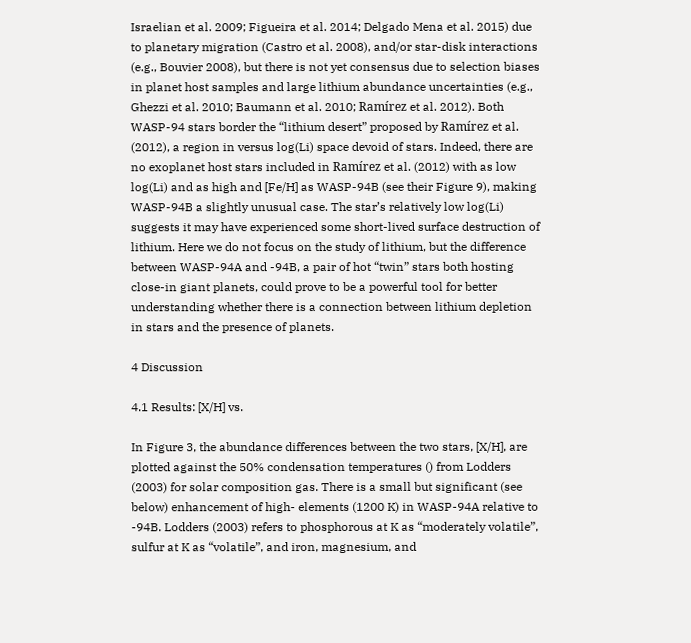Israelian et al. 2009; Figueira et al. 2014; Delgado Mena et al. 2015) due to planetary migration (Castro et al. 2008), and/or star-disk interactions (e.g., Bouvier 2008), but there is not yet consensus due to selection biases in planet host samples and large lithium abundance uncertainties (e.g., Ghezzi et al. 2010; Baumann et al. 2010; Ramírez et al. 2012). Both WASP-94 stars border the “lithium desert” proposed by Ramírez et al. (2012), a region in versus log(Li) space devoid of stars. Indeed, there are no exoplanet host stars included in Ramírez et al. (2012) with as low log(Li) and as high and [Fe/H] as WASP-94B (see their Figure 9), making WASP-94B a slightly unusual case. The star’s relatively low log(Li) suggests it may have experienced some short-lived surface destruction of lithium. Here we do not focus on the study of lithium, but the difference between WASP-94A and -94B, a pair of hot “twin” stars both hosting close-in giant planets, could prove to be a powerful tool for better understanding whether there is a connection between lithium depletion in stars and the presence of planets.

4 Discussion

4.1 Results: [X/H] vs.

In Figure 3, the abundance differences between the two stars, [X/H], are plotted against the 50% condensation temperatures () from Lodders (2003) for solar composition gas. There is a small but significant (see below) enhancement of high- elements (1200 K) in WASP-94A relative to -94B. Lodders (2003) refers to phosphorous at K as “moderately volatile”, sulfur at K as “volatile”, and iron, magnesium, and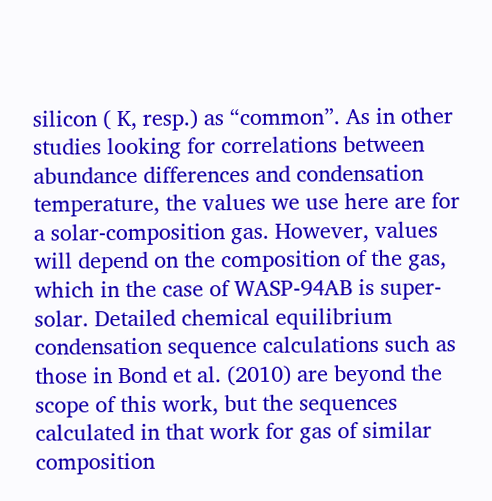silicon ( K, resp.) as “common”. As in other studies looking for correlations between abundance differences and condensation temperature, the values we use here are for a solar-composition gas. However, values will depend on the composition of the gas, which in the case of WASP-94AB is super-solar. Detailed chemical equilibrium condensation sequence calculations such as those in Bond et al. (2010) are beyond the scope of this work, but the sequences calculated in that work for gas of similar composition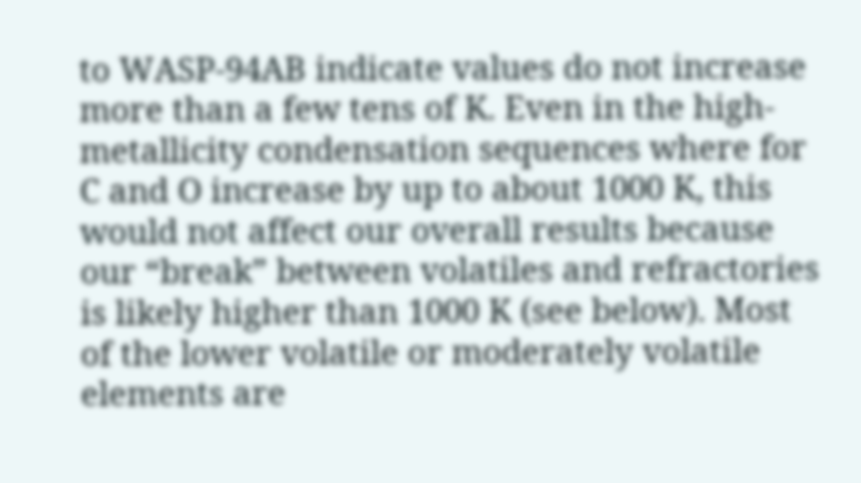to WASP-94AB indicate values do not increase more than a few tens of K. Even in the high-metallicity condensation sequences where for C and O increase by up to about 1000 K, this would not affect our overall results because our “break” between volatiles and refractories is likely higher than 1000 K (see below). Most of the lower volatile or moderately volatile elements are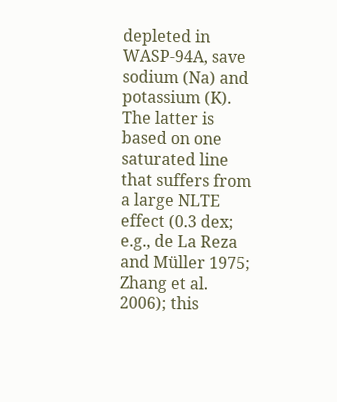depleted in WASP-94A, save sodium (Na) and potassium (K). The latter is based on one saturated line that suffers from a large NLTE effect (0.3 dex; e.g., de La Reza and Müller 1975; Zhang et al. 2006); this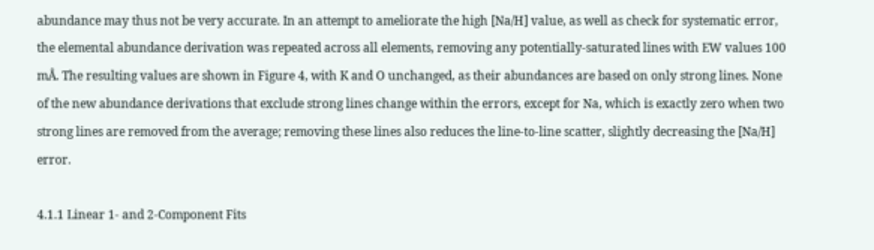abundance may thus not be very accurate. In an attempt to ameliorate the high [Na/H] value, as well as check for systematic error, the elemental abundance derivation was repeated across all elements, removing any potentially-saturated lines with EW values 100 mÅ. The resulting values are shown in Figure 4, with K and O unchanged, as their abundances are based on only strong lines. None of the new abundance derivations that exclude strong lines change within the errors, except for Na, which is exactly zero when two strong lines are removed from the average; removing these lines also reduces the line-to-line scatter, slightly decreasing the [Na/H] error.

4.1.1 Linear 1- and 2-Component Fits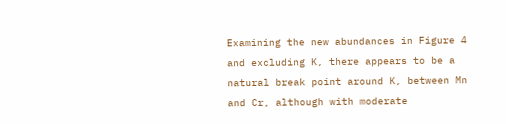Examining the new abundances in Figure 4 and excluding K, there appears to be a natural break point around K, between Mn and Cr, although with moderate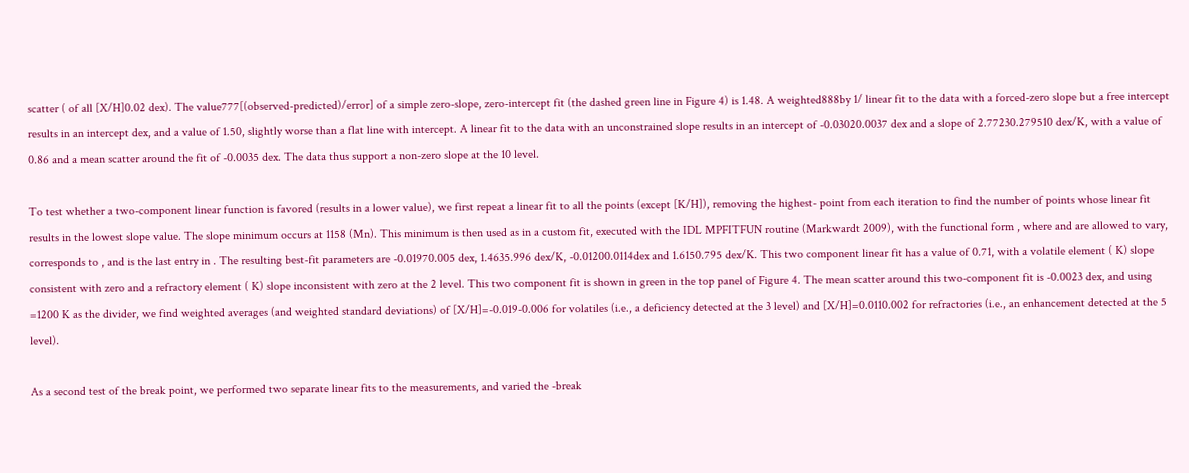scatter ( of all [X/H]0.02 dex). The value777[(observed-predicted)/error] of a simple zero-slope, zero-intercept fit (the dashed green line in Figure 4) is 1.48. A weighted888by 1/ linear fit to the data with a forced-zero slope but a free intercept results in an intercept dex, and a value of 1.50, slightly worse than a flat line with intercept. A linear fit to the data with an unconstrained slope results in an intercept of -0.03020.0037 dex and a slope of 2.77230.279510 dex/K, with a value of 0.86 and a mean scatter around the fit of -0.0035 dex. The data thus support a non-zero slope at the 10 level.

To test whether a two-component linear function is favored (results in a lower value), we first repeat a linear fit to all the points (except [K/H]), removing the highest- point from each iteration to find the number of points whose linear fit results in the lowest slope value. The slope minimum occurs at 1158 (Mn). This minimum is then used as in a custom fit, executed with the IDL MPFITFUN routine (Markwardt 2009), with the functional form , where and are allowed to vary, corresponds to , and is the last entry in . The resulting best-fit parameters are -0.01970.005 dex, 1.4635.996 dex/K, -0.01200.0114dex and 1.6150.795 dex/K. This two component linear fit has a value of 0.71, with a volatile element ( K) slope consistent with zero and a refractory element ( K) slope inconsistent with zero at the 2 level. This two component fit is shown in green in the top panel of Figure 4. The mean scatter around this two-component fit is -0.0023 dex, and using =1200 K as the divider, we find weighted averages (and weighted standard deviations) of [X/H]=-0.019-0.006 for volatiles (i.e., a deficiency detected at the 3 level) and [X/H]=0.0110.002 for refractories (i.e., an enhancement detected at the 5 level).

As a second test of the break point, we performed two separate linear fits to the measurements, and varied the -break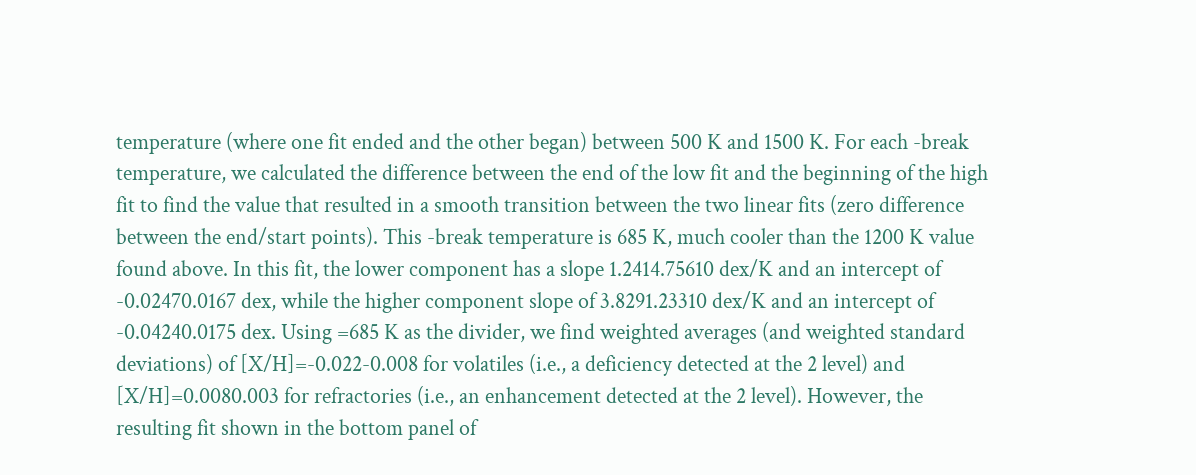temperature (where one fit ended and the other began) between 500 K and 1500 K. For each -break temperature, we calculated the difference between the end of the low fit and the beginning of the high fit to find the value that resulted in a smooth transition between the two linear fits (zero difference between the end/start points). This -break temperature is 685 K, much cooler than the 1200 K value found above. In this fit, the lower component has a slope 1.2414.75610 dex/K and an intercept of -0.02470.0167 dex, while the higher component slope of 3.8291.23310 dex/K and an intercept of -0.04240.0175 dex. Using =685 K as the divider, we find weighted averages (and weighted standard deviations) of [X/H]=-0.022-0.008 for volatiles (i.e., a deficiency detected at the 2 level) and [X/H]=0.0080.003 for refractories (i.e., an enhancement detected at the 2 level). However, the resulting fit shown in the bottom panel of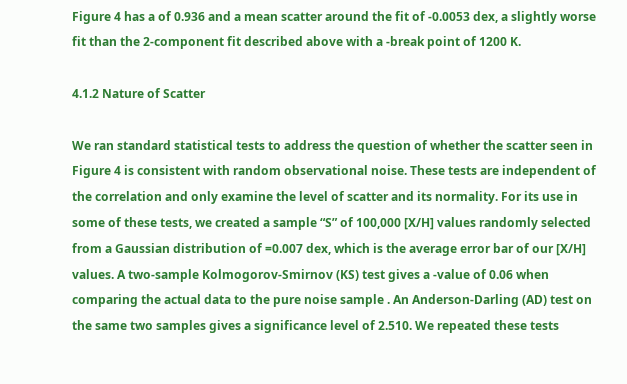Figure 4 has a of 0.936 and a mean scatter around the fit of -0.0053 dex, a slightly worse fit than the 2-component fit described above with a -break point of 1200 K.

4.1.2 Nature of Scatter

We ran standard statistical tests to address the question of whether the scatter seen in Figure 4 is consistent with random observational noise. These tests are independent of the correlation and only examine the level of scatter and its normality. For its use in some of these tests, we created a sample “S” of 100,000 [X/H] values randomly selected from a Gaussian distribution of =0.007 dex, which is the average error bar of our [X/H] values. A two-sample Kolmogorov-Smirnov (KS) test gives a -value of 0.06 when comparing the actual data to the pure noise sample . An Anderson-Darling (AD) test on the same two samples gives a significance level of 2.510. We repeated these tests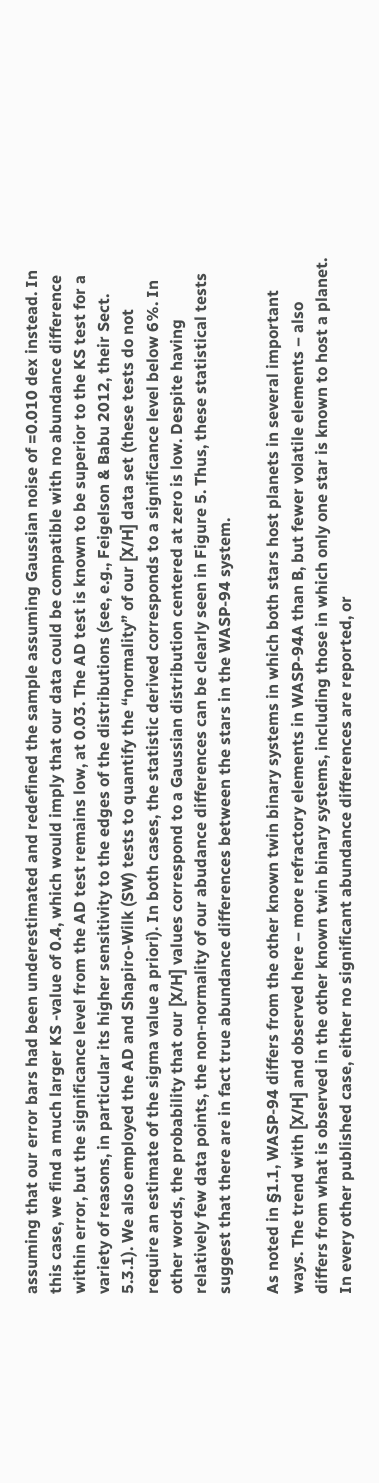assuming that our error bars had been underestimated and redefined the sample assuming Gaussian noise of =0.010 dex instead. In this case, we find a much larger KS -value of 0.4, which would imply that our data could be compatible with no abundance difference within error, but the significance level from the AD test remains low, at 0.03. The AD test is known to be superior to the KS test for a variety of reasons, in particular its higher sensitivity to the edges of the distributions (see, e.g., Feigelson & Babu 2012, their Sect. 5.3.1). We also employed the AD and Shapiro-Wilk (SW) tests to quantify the “normality” of our [X/H] data set (these tests do not require an estimate of the sigma value a priori). In both cases, the statistic derived corresponds to a significance level below 6%. In other words, the probability that our [X/H] values correspond to a Gaussian distribution centered at zero is low. Despite having relatively few data points, the non-normality of our abudance differences can be clearly seen in Figure 5. Thus, these statistical tests suggest that there are in fact true abundance differences between the stars in the WASP-94 system.

As noted in §1.1, WASP-94 differs from the other known twin binary systems in which both stars host planets in several important ways. The trend with [X/H] and observed here – more refractory elements in WASP-94A than B, but fewer volatile elements – also differs from what is observed in the other known twin binary systems, including those in which only one star is known to host a planet. In every other published case, either no significant abundance differences are reported, or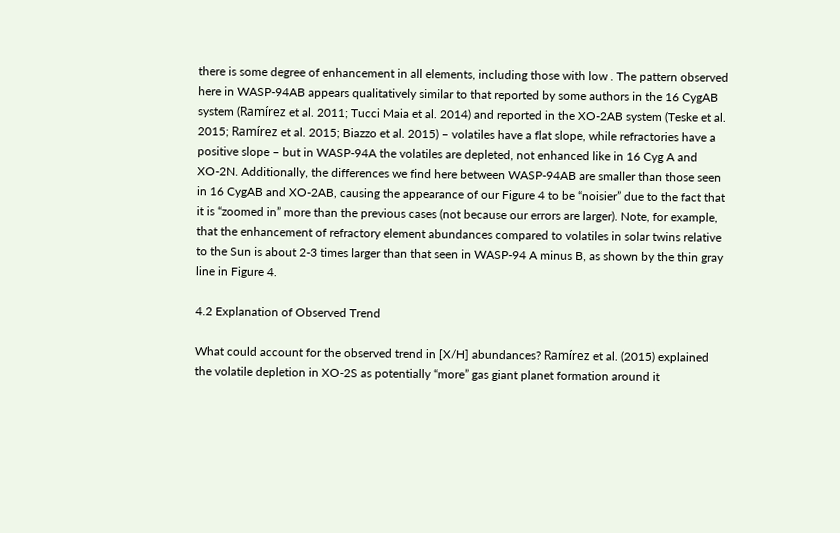there is some degree of enhancement in all elements, including those with low . The pattern observed here in WASP-94AB appears qualitatively similar to that reported by some authors in the 16 CygAB system (Ramírez et al. 2011; Tucci Maia et al. 2014) and reported in the XO-2AB system (Teske et al. 2015; Ramírez et al. 2015; Biazzo et al. 2015) – volatiles have a flat slope, while refractories have a positive slope – but in WASP-94A the volatiles are depleted, not enhanced like in 16 Cyg A and XO-2N. Additionally, the differences we find here between WASP-94AB are smaller than those seen in 16 CygAB and XO-2AB, causing the appearance of our Figure 4 to be “noisier” due to the fact that it is “zoomed in” more than the previous cases (not because our errors are larger). Note, for example, that the enhancement of refractory element abundances compared to volatiles in solar twins relative to the Sun is about 2-3 times larger than that seen in WASP-94 A minus B, as shown by the thin gray line in Figure 4.

4.2 Explanation of Observed Trend

What could account for the observed trend in [X/H] abundances? Ramírez et al. (2015) explained the volatile depletion in XO-2S as potentially “more” gas giant planet formation around it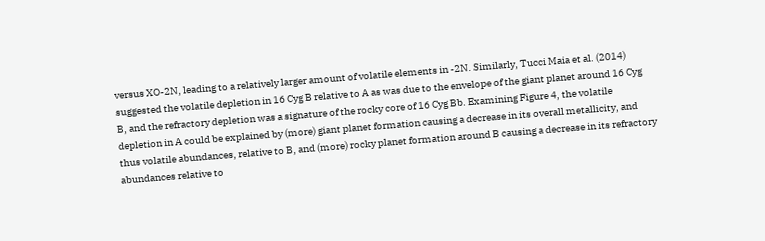versus XO-2N, leading to a relatively larger amount of volatile elements in -2N. Similarly, Tucci Maia et al. (2014) suggested the volatile depletion in 16 Cyg B relative to A as was due to the envelope of the giant planet around 16 Cyg B, and the refractory depletion was a signature of the rocky core of 16 Cyg Bb. Examining Figure 4, the volatile depletion in A could be explained by (more) giant planet formation causing a decrease in its overall metallicity, and thus volatile abundances, relative to B, and (more) rocky planet formation around B causing a decrease in its refractory abundances relative to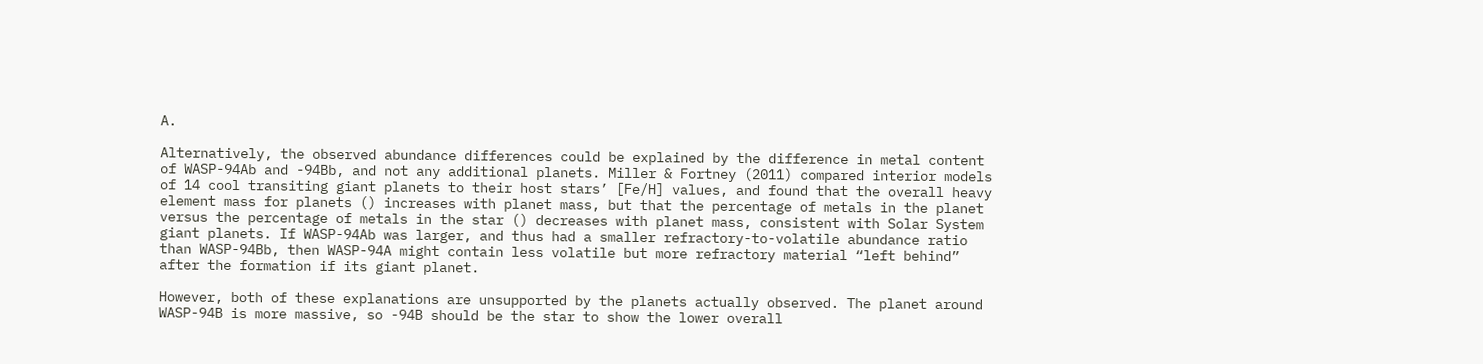A.

Alternatively, the observed abundance differences could be explained by the difference in metal content of WASP-94Ab and -94Bb, and not any additional planets. Miller & Fortney (2011) compared interior models of 14 cool transiting giant planets to their host stars’ [Fe/H] values, and found that the overall heavy element mass for planets () increases with planet mass, but that the percentage of metals in the planet versus the percentage of metals in the star () decreases with planet mass, consistent with Solar System giant planets. If WASP-94Ab was larger, and thus had a smaller refractory-to-volatile abundance ratio than WASP-94Bb, then WASP-94A might contain less volatile but more refractory material “left behind” after the formation if its giant planet.

However, both of these explanations are unsupported by the planets actually observed. The planet around WASP-94B is more massive, so -94B should be the star to show the lower overall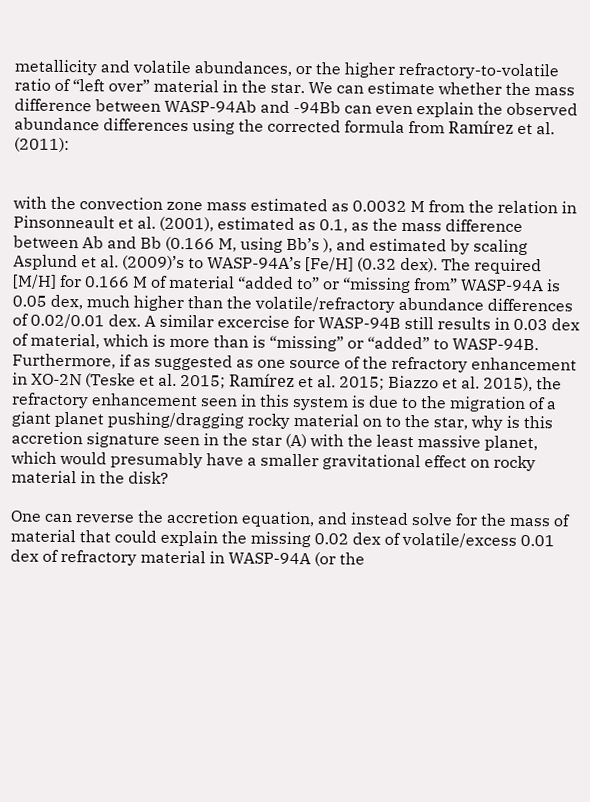metallicity and volatile abundances, or the higher refractory-to-volatile ratio of “left over” material in the star. We can estimate whether the mass difference between WASP-94Ab and -94Bb can even explain the observed abundance differences using the corrected formula from Ramírez et al. (2011):


with the convection zone mass estimated as 0.0032 M from the relation in Pinsonneault et al. (2001), estimated as 0.1, as the mass difference between Ab and Bb (0.166 M, using Bb’s ), and estimated by scaling Asplund et al. (2009)’s to WASP-94A’s [Fe/H] (0.32 dex). The required [M/H] for 0.166 M of material “added to” or “missing from” WASP-94A is 0.05 dex, much higher than the volatile/refractory abundance differences of 0.02/0.01 dex. A similar excercise for WASP-94B still results in 0.03 dex of material, which is more than is “missing” or “added” to WASP-94B. Furthermore, if as suggested as one source of the refractory enhancement in XO-2N (Teske et al. 2015; Ramírez et al. 2015; Biazzo et al. 2015), the refractory enhancement seen in this system is due to the migration of a giant planet pushing/dragging rocky material on to the star, why is this accretion signature seen in the star (A) with the least massive planet, which would presumably have a smaller gravitational effect on rocky material in the disk?

One can reverse the accretion equation, and instead solve for the mass of material that could explain the missing 0.02 dex of volatile/excess 0.01 dex of refractory material in WASP-94A (or the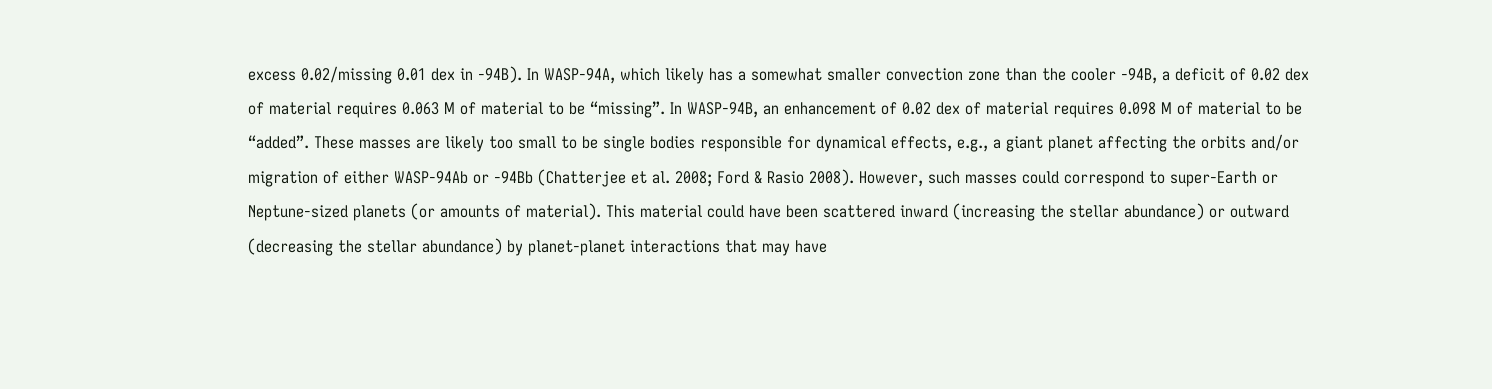excess 0.02/missing 0.01 dex in -94B). In WASP-94A, which likely has a somewhat smaller convection zone than the cooler -94B, a deficit of 0.02 dex of material requires 0.063 M of material to be “missing”. In WASP-94B, an enhancement of 0.02 dex of material requires 0.098 M of material to be “added”. These masses are likely too small to be single bodies responsible for dynamical effects, e.g., a giant planet affecting the orbits and/or migration of either WASP-94Ab or -94Bb (Chatterjee et al. 2008; Ford & Rasio 2008). However, such masses could correspond to super-Earth or Neptune-sized planets (or amounts of material). This material could have been scattered inward (increasing the stellar abundance) or outward (decreasing the stellar abundance) by planet-planet interactions that may have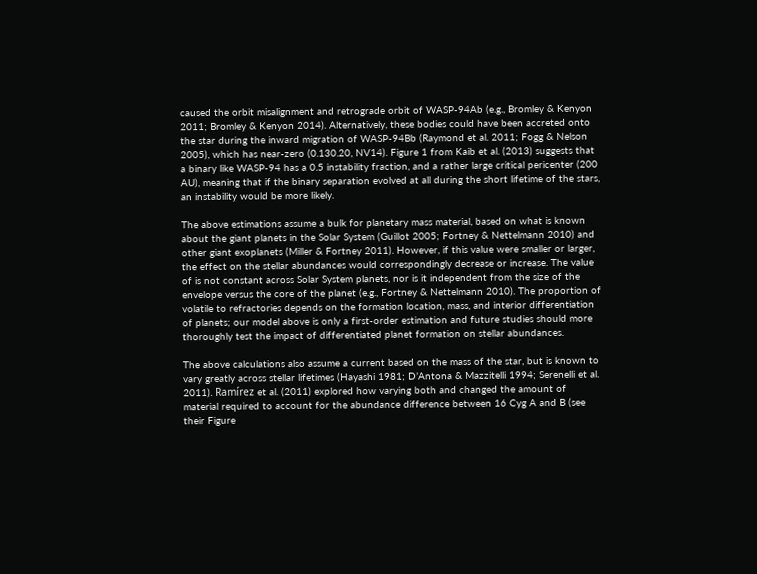caused the orbit misalignment and retrograde orbit of WASP-94Ab (e.g., Bromley & Kenyon 2011; Bromley & Kenyon 2014). Alternatively, these bodies could have been accreted onto the star during the inward migration of WASP-94Bb (Raymond et al. 2011; Fogg & Nelson 2005), which has near-zero (0.130.20, NV14). Figure 1 from Kaib et al. (2013) suggests that a binary like WASP-94 has a 0.5 instability fraction, and a rather large critical pericenter (200 AU), meaning that if the binary separation evolved at all during the short lifetime of the stars, an instability would be more likely.

The above estimations assume a bulk for planetary mass material, based on what is known about the giant planets in the Solar System (Guillot 2005; Fortney & Nettelmann 2010) and other giant exoplanets (Miller & Fortney 2011). However, if this value were smaller or larger, the effect on the stellar abundances would correspondingly decrease or increase. The value of is not constant across Solar System planets, nor is it independent from the size of the envelope versus the core of the planet (e.g., Fortney & Nettelmann 2010). The proportion of volatile to refractories depends on the formation location, mass, and interior differentiation of planets; our model above is only a first-order estimation and future studies should more thoroughly test the impact of differentiated planet formation on stellar abundances.

The above calculations also assume a current based on the mass of the star, but is known to vary greatly across stellar lifetimes (Hayashi 1981; D’Antona & Mazzitelli 1994; Serenelli et al. 2011). Ramírez et al. (2011) explored how varying both and changed the amount of material required to account for the abundance difference between 16 Cyg A and B (see their Figure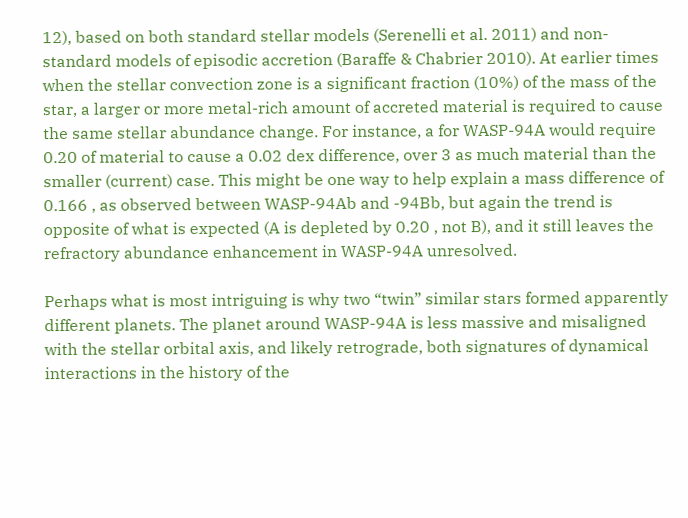12), based on both standard stellar models (Serenelli et al. 2011) and non-standard models of episodic accretion (Baraffe & Chabrier 2010). At earlier times when the stellar convection zone is a significant fraction (10%) of the mass of the star, a larger or more metal-rich amount of accreted material is required to cause the same stellar abundance change. For instance, a for WASP-94A would require 0.20 of material to cause a 0.02 dex difference, over 3 as much material than the smaller (current) case. This might be one way to help explain a mass difference of 0.166 , as observed between WASP-94Ab and -94Bb, but again the trend is opposite of what is expected (A is depleted by 0.20 , not B), and it still leaves the refractory abundance enhancement in WASP-94A unresolved.

Perhaps what is most intriguing is why two “twin” similar stars formed apparently different planets. The planet around WASP-94A is less massive and misaligned with the stellar orbital axis, and likely retrograde, both signatures of dynamical interactions in the history of the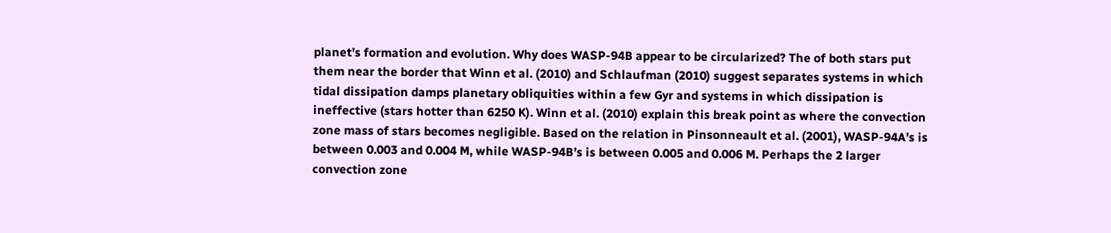planet’s formation and evolution. Why does WASP-94B appear to be circularized? The of both stars put them near the border that Winn et al. (2010) and Schlaufman (2010) suggest separates systems in which tidal dissipation damps planetary obliquities within a few Gyr and systems in which dissipation is ineffective (stars hotter than 6250 K). Winn et al. (2010) explain this break point as where the convection zone mass of stars becomes negligible. Based on the relation in Pinsonneault et al. (2001), WASP-94A’s is between 0.003 and 0.004 M, while WASP-94B’s is between 0.005 and 0.006 M. Perhaps the 2 larger convection zone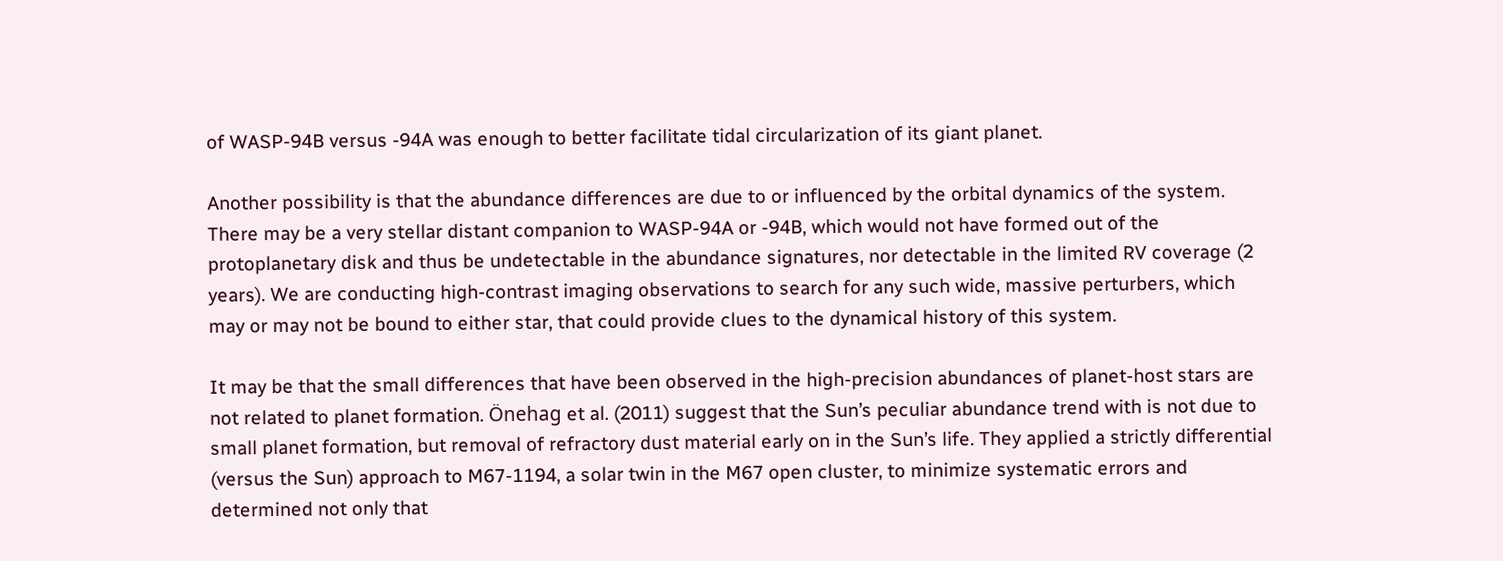of WASP-94B versus -94A was enough to better facilitate tidal circularization of its giant planet.

Another possibility is that the abundance differences are due to or influenced by the orbital dynamics of the system. There may be a very stellar distant companion to WASP-94A or -94B, which would not have formed out of the protoplanetary disk and thus be undetectable in the abundance signatures, nor detectable in the limited RV coverage (2 years). We are conducting high-contrast imaging observations to search for any such wide, massive perturbers, which may or may not be bound to either star, that could provide clues to the dynamical history of this system.

It may be that the small differences that have been observed in the high-precision abundances of planet-host stars are not related to planet formation. Önehag et al. (2011) suggest that the Sun’s peculiar abundance trend with is not due to small planet formation, but removal of refractory dust material early on in the Sun’s life. They applied a strictly differential (versus the Sun) approach to M67-1194, a solar twin in the M67 open cluster, to minimize systematic errors and determined not only that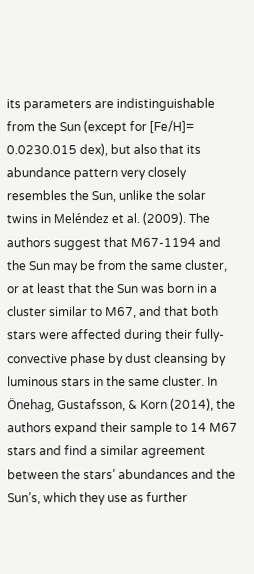its parameters are indistinguishable from the Sun (except for [Fe/H]= 0.0230.015 dex), but also that its abundance pattern very closely resembles the Sun, unlike the solar twins in Meléndez et al. (2009). The authors suggest that M67-1194 and the Sun may be from the same cluster, or at least that the Sun was born in a cluster similar to M67, and that both stars were affected during their fully-convective phase by dust cleansing by luminous stars in the same cluster. In Önehag, Gustafsson, & Korn (2014), the authors expand their sample to 14 M67 stars and find a similar agreement between the stars’ abundances and the Sun’s, which they use as further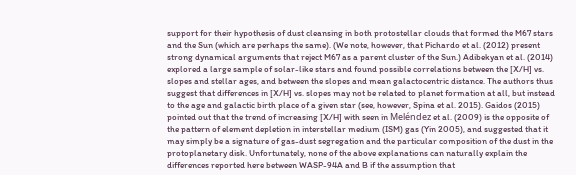support for their hypothesis of dust cleansing in both protostellar clouds that formed the M67 stars and the Sun (which are perhaps the same). (We note, however, that Pichardo et al. (2012) present strong dynamical arguments that reject M67 as a parent cluster of the Sun.) Adibekyan et al. (2014) explored a large sample of solar-like stars and found possible correlations between the [X/H] vs. slopes and stellar ages, and between the slopes and mean galactocentric distance. The authors thus suggest that differences in [X/H] vs. slopes may not be related to planet formation at all, but instead to the age and galactic birth place of a given star (see, however, Spina et al. 2015). Gaidos (2015) pointed out that the trend of increasing [X/H] with seen in Meléndez et al. (2009) is the opposite of the pattern of element depletion in interstellar medium (ISM) gas (Yin 2005), and suggested that it may simply be a signature of gas-dust segregation and the particular composition of the dust in the protoplanetary disk. Unfortunately, none of the above explanations can naturally explain the differences reported here between WASP-94A and B if the assumption that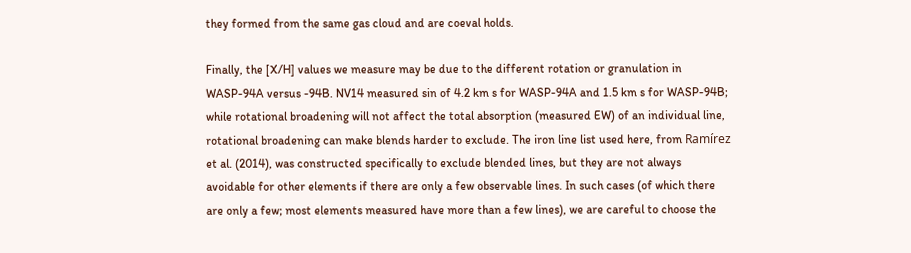they formed from the same gas cloud and are coeval holds.

Finally, the [X/H] values we measure may be due to the different rotation or granulation in WASP-94A versus -94B. NV14 measured sin of 4.2 km s for WASP-94A and 1.5 km s for WASP-94B; while rotational broadening will not affect the total absorption (measured EW) of an individual line, rotational broadening can make blends harder to exclude. The iron line list used here, from Ramírez et al. (2014), was constructed specifically to exclude blended lines, but they are not always avoidable for other elements if there are only a few observable lines. In such cases (of which there are only a few; most elements measured have more than a few lines), we are careful to choose the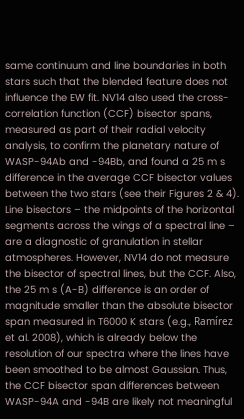same continuum and line boundaries in both stars such that the blended feature does not influence the EW fit. NV14 also used the cross-correlation function (CCF) bisector spans, measured as part of their radial velocity analysis, to confirm the planetary nature of WASP-94Ab and -94Bb, and found a 25 m s difference in the average CCF bisector values between the two stars (see their Figures 2 & 4). Line bisectors – the midpoints of the horizontal segments across the wings of a spectral line – are a diagnostic of granulation in stellar atmospheres. However, NV14 do not measure the bisector of spectral lines, but the CCF. Also, the 25 m s (A-B) difference is an order of magnitude smaller than the absolute bisector span measured in T6000 K stars (e.g., Ramírez et al. 2008), which is already below the resolution of our spectra where the lines have been smoothed to be almost Gaussian. Thus, the CCF bisector span differences between WASP-94A and -94B are likely not meaningful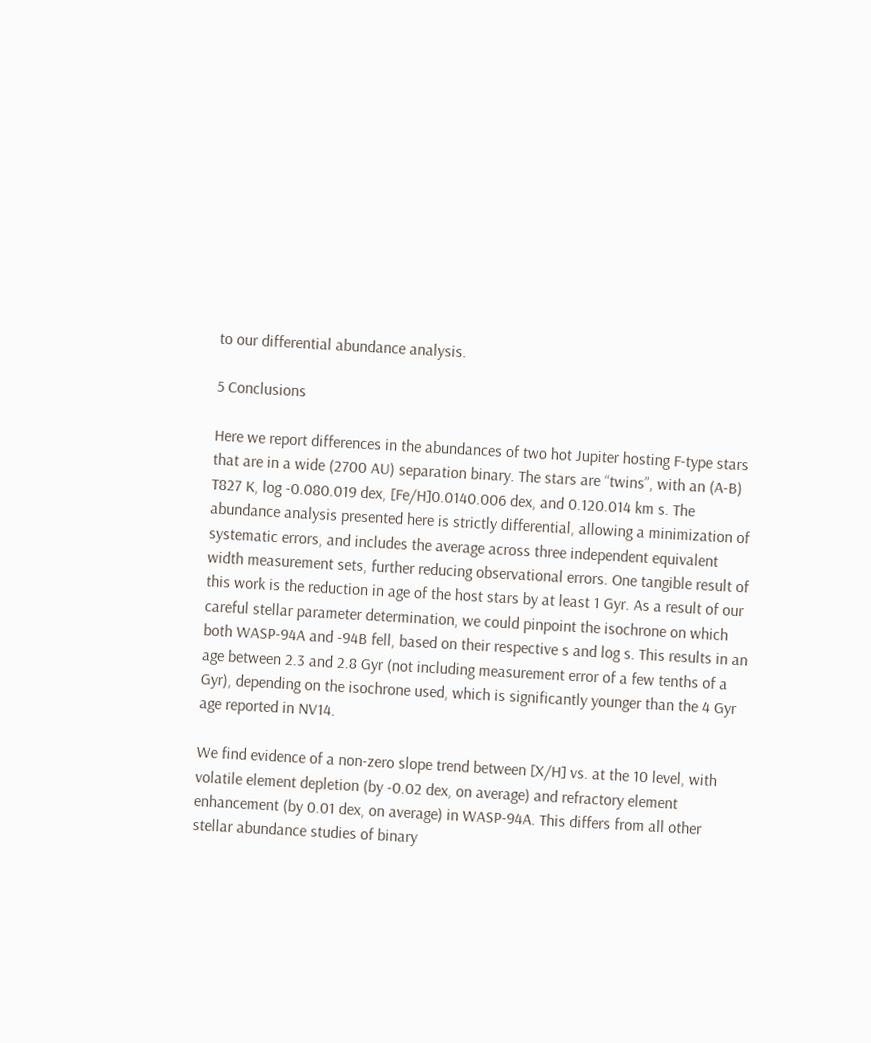to our differential abundance analysis.

5 Conclusions

Here we report differences in the abundances of two hot Jupiter hosting F-type stars that are in a wide (2700 AU) separation binary. The stars are “twins”, with an (A-B) T827 K, log -0.080.019 dex, [Fe/H]0.0140.006 dex, and 0.120.014 km s. The abundance analysis presented here is strictly differential, allowing a minimization of systematic errors, and includes the average across three independent equivalent width measurement sets, further reducing observational errors. One tangible result of this work is the reduction in age of the host stars by at least 1 Gyr. As a result of our careful stellar parameter determination, we could pinpoint the isochrone on which both WASP-94A and -94B fell, based on their respective s and log s. This results in an age between 2.3 and 2.8 Gyr (not including measurement error of a few tenths of a Gyr), depending on the isochrone used, which is significantly younger than the 4 Gyr age reported in NV14.

We find evidence of a non-zero slope trend between [X/H] vs. at the 10 level, with volatile element depletion (by -0.02 dex, on average) and refractory element enhancement (by 0.01 dex, on average) in WASP-94A. This differs from all other stellar abundance studies of binary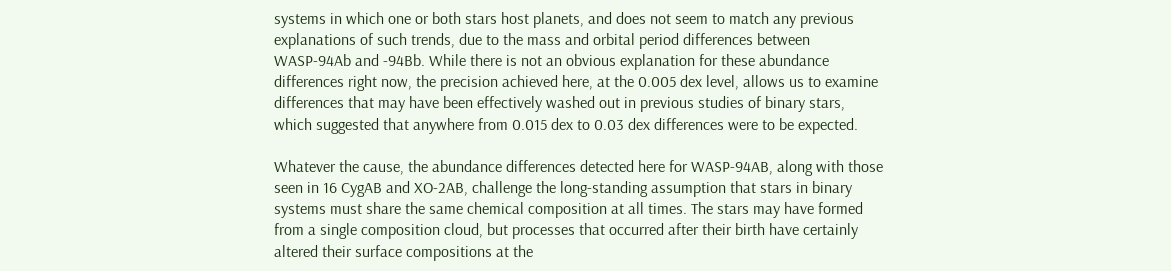systems in which one or both stars host planets, and does not seem to match any previous explanations of such trends, due to the mass and orbital period differences between WASP-94Ab and -94Bb. While there is not an obvious explanation for these abundance differences right now, the precision achieved here, at the 0.005 dex level, allows us to examine differences that may have been effectively washed out in previous studies of binary stars, which suggested that anywhere from 0.015 dex to 0.03 dex differences were to be expected.

Whatever the cause, the abundance differences detected here for WASP-94AB, along with those seen in 16 CygAB and XO-2AB, challenge the long-standing assumption that stars in binary systems must share the same chemical composition at all times. The stars may have formed from a single composition cloud, but processes that occurred after their birth have certainly altered their surface compositions at the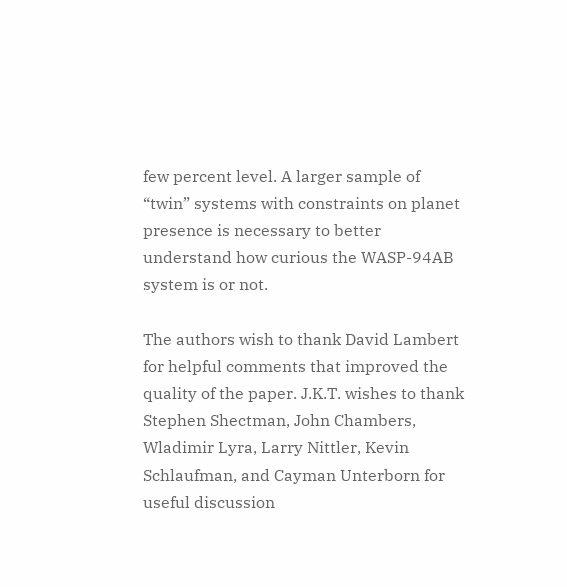few percent level. A larger sample of “twin” systems with constraints on planet presence is necessary to better understand how curious the WASP-94AB system is or not.

The authors wish to thank David Lambert for helpful comments that improved the quality of the paper. J.K.T. wishes to thank Stephen Shectman, John Chambers, Wladimir Lyra, Larry Nittler, Kevin Schlaufman, and Cayman Unterborn for useful discussion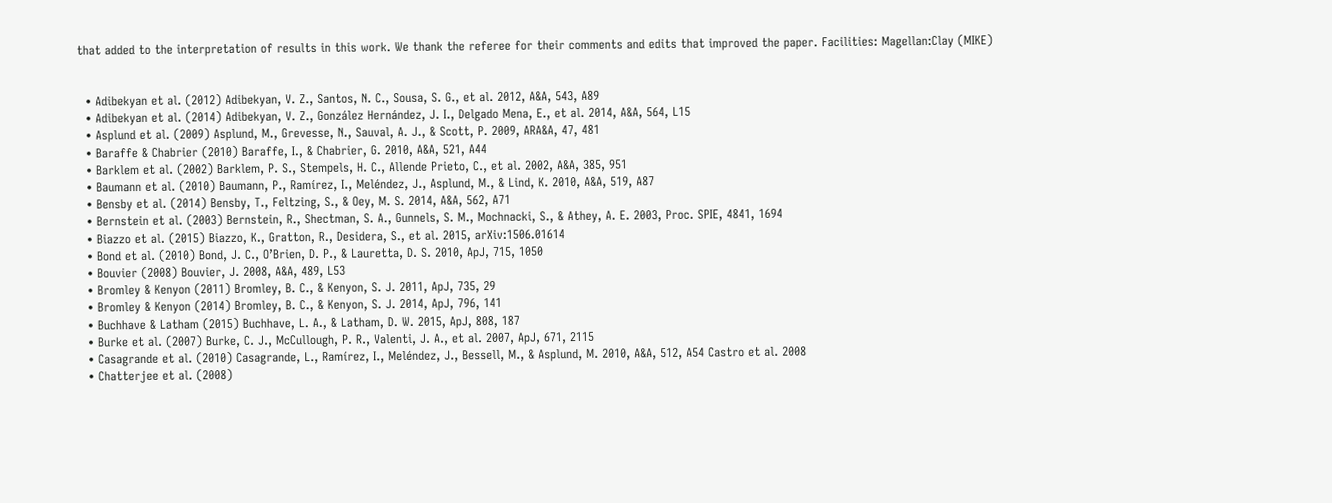that added to the interpretation of results in this work. We thank the referee for their comments and edits that improved the paper. Facilities: Magellan:Clay (MIKE)


  • Adibekyan et al. (2012) Adibekyan, V. Z., Santos, N. C., Sousa, S. G., et al. 2012, A&A, 543, A89
  • Adibekyan et al. (2014) Adibekyan, V. Z., González Hernández, J. I., Delgado Mena, E., et al. 2014, A&A, 564, L15
  • Asplund et al. (2009) Asplund, M., Grevesse, N., Sauval, A. J., & Scott, P. 2009, ARA&A, 47, 481
  • Baraffe & Chabrier (2010) Baraffe, I., & Chabrier, G. 2010, A&A, 521, A44
  • Barklem et al. (2002) Barklem, P. S., Stempels, H. C., Allende Prieto, C., et al. 2002, A&A, 385, 951
  • Baumann et al. (2010) Baumann, P., Ramírez, I., Meléndez, J., Asplund, M., & Lind, K. 2010, A&A, 519, A87
  • Bensby et al. (2014) Bensby, T., Feltzing, S., & Oey, M. S. 2014, A&A, 562, A71
  • Bernstein et al. (2003) Bernstein, R., Shectman, S. A., Gunnels, S. M., Mochnacki, S., & Athey, A. E. 2003, Proc. SPIE, 4841, 1694
  • Biazzo et al. (2015) Biazzo, K., Gratton, R., Desidera, S., et al. 2015, arXiv:1506.01614
  • Bond et al. (2010) Bond, J. C., O’Brien, D. P., & Lauretta, D. S. 2010, ApJ, 715, 1050
  • Bouvier (2008) Bouvier, J. 2008, A&A, 489, L53
  • Bromley & Kenyon (2011) Bromley, B. C., & Kenyon, S. J. 2011, ApJ, 735, 29
  • Bromley & Kenyon (2014) Bromley, B. C., & Kenyon, S. J. 2014, ApJ, 796, 141
  • Buchhave & Latham (2015) Buchhave, L. A., & Latham, D. W. 2015, ApJ, 808, 187
  • Burke et al. (2007) Burke, C. J., McCullough, P. R., Valenti, J. A., et al. 2007, ApJ, 671, 2115
  • Casagrande et al. (2010) Casagrande, L., Ramírez, I., Meléndez, J., Bessell, M., & Asplund, M. 2010, A&A, 512, A54 Castro et al. 2008
  • Chatterjee et al. (2008)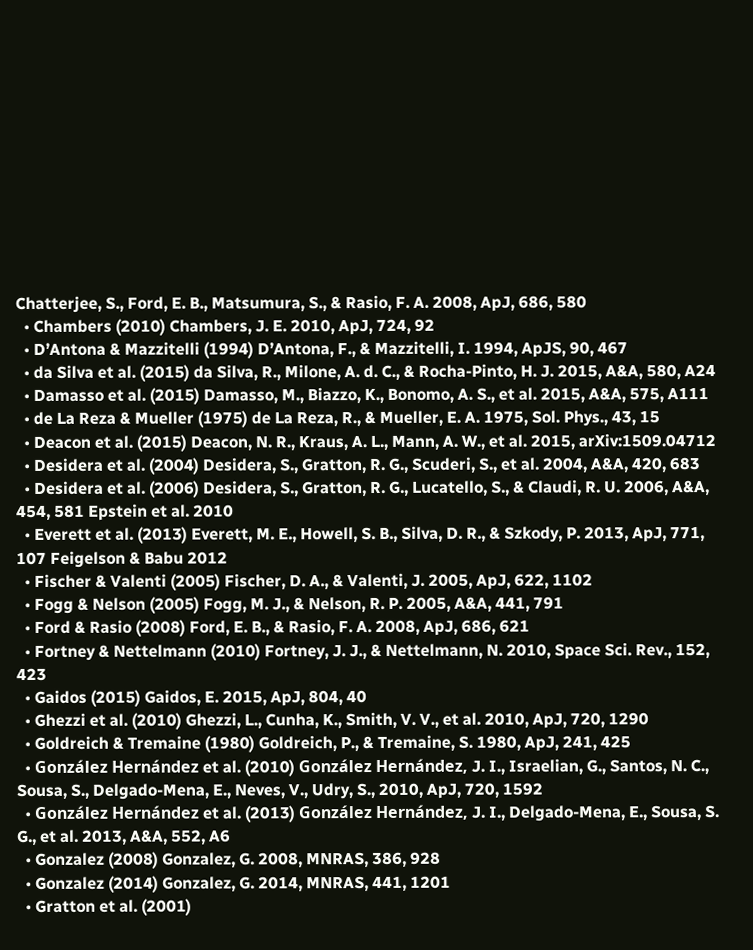Chatterjee, S., Ford, E. B., Matsumura, S., & Rasio, F. A. 2008, ApJ, 686, 580
  • Chambers (2010) Chambers, J. E. 2010, ApJ, 724, 92
  • D’Antona & Mazzitelli (1994) D’Antona, F., & Mazzitelli, I. 1994, ApJS, 90, 467
  • da Silva et al. (2015) da Silva, R., Milone, A. d. C., & Rocha-Pinto, H. J. 2015, A&A, 580, A24
  • Damasso et al. (2015) Damasso, M., Biazzo, K., Bonomo, A. S., et al. 2015, A&A, 575, A111
  • de La Reza & Mueller (1975) de La Reza, R., & Mueller, E. A. 1975, Sol. Phys., 43, 15
  • Deacon et al. (2015) Deacon, N. R., Kraus, A. L., Mann, A. W., et al. 2015, arXiv:1509.04712
  • Desidera et al. (2004) Desidera, S., Gratton, R. G., Scuderi, S., et al. 2004, A&A, 420, 683
  • Desidera et al. (2006) Desidera, S., Gratton, R. G., Lucatello, S., & Claudi, R. U. 2006, A&A, 454, 581 Epstein et al. 2010
  • Everett et al. (2013) Everett, M. E., Howell, S. B., Silva, D. R., & Szkody, P. 2013, ApJ, 771, 107 Feigelson & Babu 2012
  • Fischer & Valenti (2005) Fischer, D. A., & Valenti, J. 2005, ApJ, 622, 1102
  • Fogg & Nelson (2005) Fogg, M. J., & Nelson, R. P. 2005, A&A, 441, 791
  • Ford & Rasio (2008) Ford, E. B., & Rasio, F. A. 2008, ApJ, 686, 621
  • Fortney & Nettelmann (2010) Fortney, J. J., & Nettelmann, N. 2010, Space Sci. Rev., 152, 423
  • Gaidos (2015) Gaidos, E. 2015, ApJ, 804, 40
  • Ghezzi et al. (2010) Ghezzi, L., Cunha, K., Smith, V. V., et al. 2010, ApJ, 720, 1290
  • Goldreich & Tremaine (1980) Goldreich, P., & Tremaine, S. 1980, ApJ, 241, 425
  • González Hernández et al. (2010) González Hernández, J. I., Israelian, G., Santos, N. C., Sousa, S., Delgado-Mena, E., Neves, V., Udry, S., 2010, ApJ, 720, 1592
  • González Hernández et al. (2013) González Hernández, J. I., Delgado-Mena, E., Sousa, S. G., et al. 2013, A&A, 552, A6
  • Gonzalez (2008) Gonzalez, G. 2008, MNRAS, 386, 928
  • Gonzalez (2014) Gonzalez, G. 2014, MNRAS, 441, 1201
  • Gratton et al. (2001)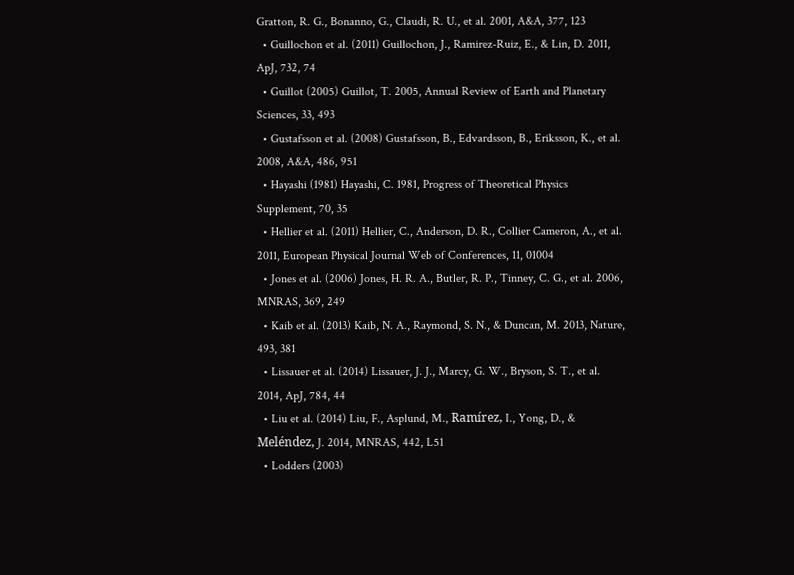Gratton, R. G., Bonanno, G., Claudi, R. U., et al. 2001, A&A, 377, 123
  • Guillochon et al. (2011) Guillochon, J., Ramirez-Ruiz, E., & Lin, D. 2011, ApJ, 732, 74
  • Guillot (2005) Guillot, T. 2005, Annual Review of Earth and Planetary Sciences, 33, 493
  • Gustafsson et al. (2008) Gustafsson, B., Edvardsson, B., Eriksson, K., et al. 2008, A&A, 486, 951
  • Hayashi (1981) Hayashi, C. 1981, Progress of Theoretical Physics Supplement, 70, 35
  • Hellier et al. (2011) Hellier, C., Anderson, D. R., Collier Cameron, A., et al. 2011, European Physical Journal Web of Conferences, 11, 01004
  • Jones et al. (2006) Jones, H. R. A., Butler, R. P., Tinney, C. G., et al. 2006, MNRAS, 369, 249
  • Kaib et al. (2013) Kaib, N. A., Raymond, S. N., & Duncan, M. 2013, Nature, 493, 381
  • Lissauer et al. (2014) Lissauer, J. J., Marcy, G. W., Bryson, S. T., et al. 2014, ApJ, 784, 44
  • Liu et al. (2014) Liu, F., Asplund, M., Ramírez, I., Yong, D., & Meléndez, J. 2014, MNRAS, 442, L51
  • Lodders (2003)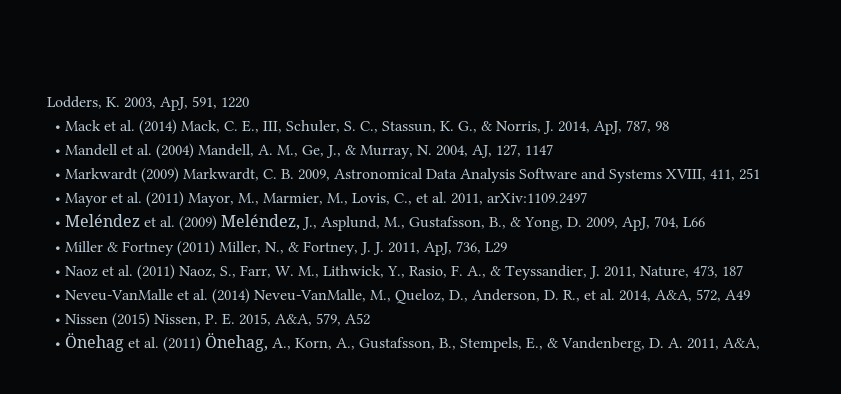Lodders, K. 2003, ApJ, 591, 1220
  • Mack et al. (2014) Mack, C. E., III, Schuler, S. C., Stassun, K. G., & Norris, J. 2014, ApJ, 787, 98
  • Mandell et al. (2004) Mandell, A. M., Ge, J., & Murray, N. 2004, AJ, 127, 1147
  • Markwardt (2009) Markwardt, C. B. 2009, Astronomical Data Analysis Software and Systems XVIII, 411, 251
  • Mayor et al. (2011) Mayor, M., Marmier, M., Lovis, C., et al. 2011, arXiv:1109.2497
  • Meléndez et al. (2009) Meléndez, J., Asplund, M., Gustafsson, B., & Yong, D. 2009, ApJ, 704, L66
  • Miller & Fortney (2011) Miller, N., & Fortney, J. J. 2011, ApJ, 736, L29
  • Naoz et al. (2011) Naoz, S., Farr, W. M., Lithwick, Y., Rasio, F. A., & Teyssandier, J. 2011, Nature, 473, 187
  • Neveu-VanMalle et al. (2014) Neveu-VanMalle, M., Queloz, D., Anderson, D. R., et al. 2014, A&A, 572, A49
  • Nissen (2015) Nissen, P. E. 2015, A&A, 579, A52
  • Önehag et al. (2011) Önehag, A., Korn, A., Gustafsson, B., Stempels, E., & Vandenberg, D. A. 2011, A&A,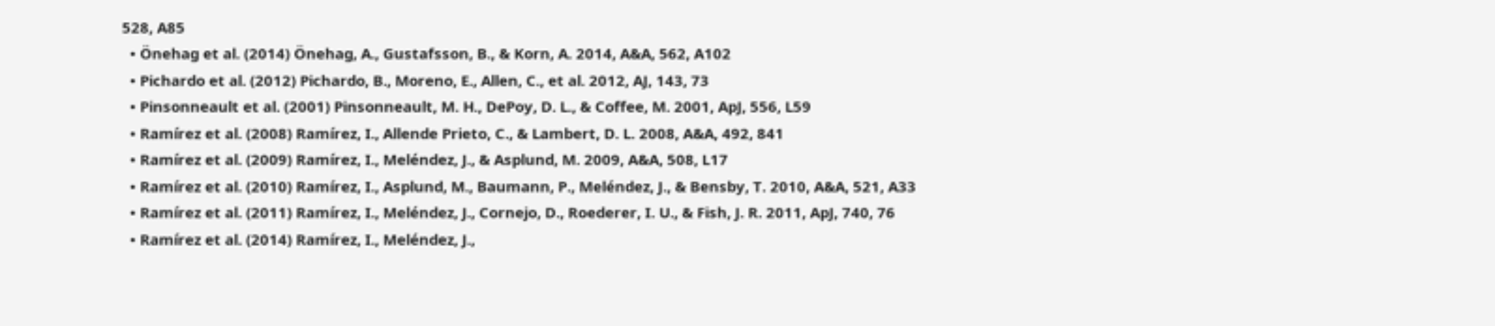528, A85
  • Önehag et al. (2014) Önehag, A., Gustafsson, B., & Korn, A. 2014, A&A, 562, A102
  • Pichardo et al. (2012) Pichardo, B., Moreno, E., Allen, C., et al. 2012, AJ, 143, 73
  • Pinsonneault et al. (2001) Pinsonneault, M. H., DePoy, D. L., & Coffee, M. 2001, ApJ, 556, L59
  • Ramírez et al. (2008) Ramírez, I., Allende Prieto, C., & Lambert, D. L. 2008, A&A, 492, 841
  • Ramírez et al. (2009) Ramírez, I., Meléndez, J., & Asplund, M. 2009, A&A, 508, L17
  • Ramírez et al. (2010) Ramírez, I., Asplund, M., Baumann, P., Meléndez, J., & Bensby, T. 2010, A&A, 521, A33
  • Ramírez et al. (2011) Ramírez, I., Meléndez, J., Cornejo, D., Roederer, I. U., & Fish, J. R. 2011, ApJ, 740, 76
  • Ramírez et al. (2014) Ramírez, I., Meléndez, J.,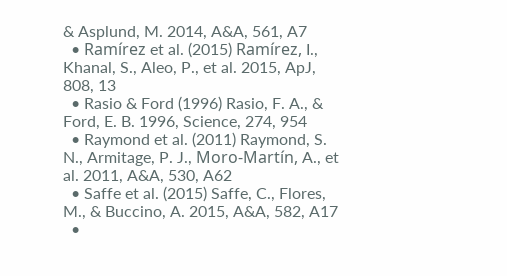& Asplund, M. 2014, A&A, 561, A7
  • Ramírez et al. (2015) Ramírez, I., Khanal, S., Aleo, P., et al. 2015, ApJ, 808, 13
  • Rasio & Ford (1996) Rasio, F. A., & Ford, E. B. 1996, Science, 274, 954
  • Raymond et al. (2011) Raymond, S. N., Armitage, P. J., Moro-Martín, A., et al. 2011, A&A, 530, A62
  • Saffe et al. (2015) Saffe, C., Flores, M., & Buccino, A. 2015, A&A, 582, A17
  •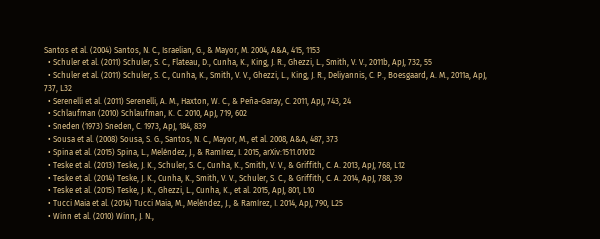Santos et al. (2004) Santos, N. C., Israelian, G., & Mayor, M. 2004, A&A, 415, 1153
  • Schuler et al. (2011) Schuler, S. C., Flateau, D., Cunha, K., King, J. R., Ghezzi, L., Smith, V. V., 2011b, ApJ, 732, 55
  • Schuler et al. (2011) Schuler, S. C., Cunha, K., Smith, V. V., Ghezzi, L., King, J. R., Deliyannis, C. P., Boesgaard, A. M., 2011a, ApJ, 737, L32
  • Serenelli et al. (2011) Serenelli, A. M., Haxton, W. C., & Peña-Garay, C. 2011, ApJ, 743, 24
  • Schlaufman (2010) Schlaufman, K. C. 2010, ApJ, 719, 602
  • Sneden (1973) Sneden, C. 1973, ApJ, 184, 839
  • Sousa et al. (2008) Sousa, S. G., Santos, N. C., Mayor, M., et al. 2008, A&A, 487, 373
  • Spina et al. (2015) Spina, L., Meléndez, J., & Ramírez, I. 2015, arXiv:1511.01012
  • Teske et al. (2013) Teske, J. K., Schuler, S. C., Cunha, K., Smith, V. V., & Griffith, C. A. 2013, ApJ, 768, L12
  • Teske et al. (2014) Teske, J. K., Cunha, K., Smith, V. V., Schuler, S. C., & Griffith, C. A. 2014, ApJ, 788, 39
  • Teske et al. (2015) Teske, J. K., Ghezzi, L., Cunha, K., et al. 2015, ApJ, 801, L10
  • Tucci Maia et al. (2014) Tucci Maia, M., Meléndez, J., & Ramírez, I. 2014, ApJ, 790, L25
  • Winn et al. (2010) Winn, J. N.,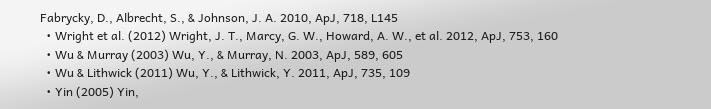Fabrycky, D., Albrecht, S., & Johnson, J. A. 2010, ApJ, 718, L145
  • Wright et al. (2012) Wright, J. T., Marcy, G. W., Howard, A. W., et al. 2012, ApJ, 753, 160
  • Wu & Murray (2003) Wu, Y., & Murray, N. 2003, ApJ, 589, 605
  • Wu & Lithwick (2011) Wu, Y., & Lithwick, Y. 2011, ApJ, 735, 109
  • Yin (2005) Yin,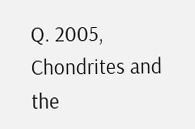Q. 2005, Chondrites and the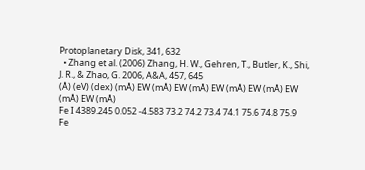Protoplanetary Disk, 341, 632
  • Zhang et al. (2006) Zhang, H. W., Gehren, T., Butler, K., Shi, J. R., & Zhao, G. 2006, A&A, 457, 645
(Å) (eV) (dex) (mÅ) EW (mÅ) EW (mÅ) EW (mÅ) EW (mÅ) EW (mÅ) EW (mÅ)
Fe I 4389.245 0.052 -4.583 73.2 74.2 73.4 74.1 75.6 74.8 75.9
Fe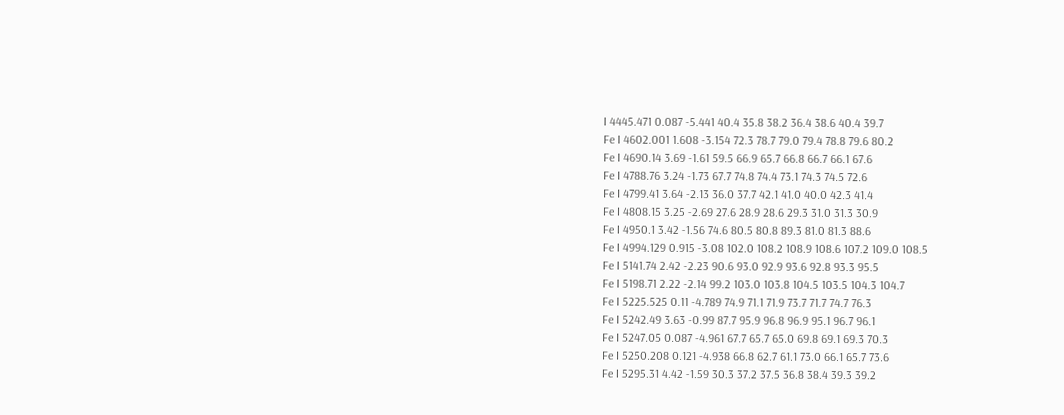I 4445.471 0.087 -5.441 40.4 35.8 38.2 36.4 38.6 40.4 39.7
Fe I 4602.001 1.608 -3.154 72.3 78.7 79.0 79.4 78.8 79.6 80.2
Fe I 4690.14 3.69 -1.61 59.5 66.9 65.7 66.8 66.7 66.1 67.6
Fe I 4788.76 3.24 -1.73 67.7 74.8 74.4 73.1 74.3 74.5 72.6
Fe I 4799.41 3.64 -2.13 36.0 37.7 42.1 41.0 40.0 42.3 41.4
Fe I 4808.15 3.25 -2.69 27.6 28.9 28.6 29.3 31.0 31.3 30.9
Fe I 4950.1 3.42 -1.56 74.6 80.5 80.8 89.3 81.0 81.3 88.6
Fe I 4994.129 0.915 -3.08 102.0 108.2 108.9 108.6 107.2 109.0 108.5
Fe I 5141.74 2.42 -2.23 90.6 93.0 92.9 93.6 92.8 93.3 95.5
Fe I 5198.71 2.22 -2.14 99.2 103.0 103.8 104.5 103.5 104.3 104.7
Fe I 5225.525 0.11 -4.789 74.9 71.1 71.9 73.7 71.7 74.7 76.3
Fe I 5242.49 3.63 -0.99 87.7 95.9 96.8 96.9 95.1 96.7 96.1
Fe I 5247.05 0.087 -4.961 67.7 65.7 65.0 69.8 69.1 69.3 70.3
Fe I 5250.208 0.121 -4.938 66.8 62.7 61.1 73.0 66.1 65.7 73.6
Fe I 5295.31 4.42 -1.59 30.3 37.2 37.5 36.8 38.4 39.3 39.2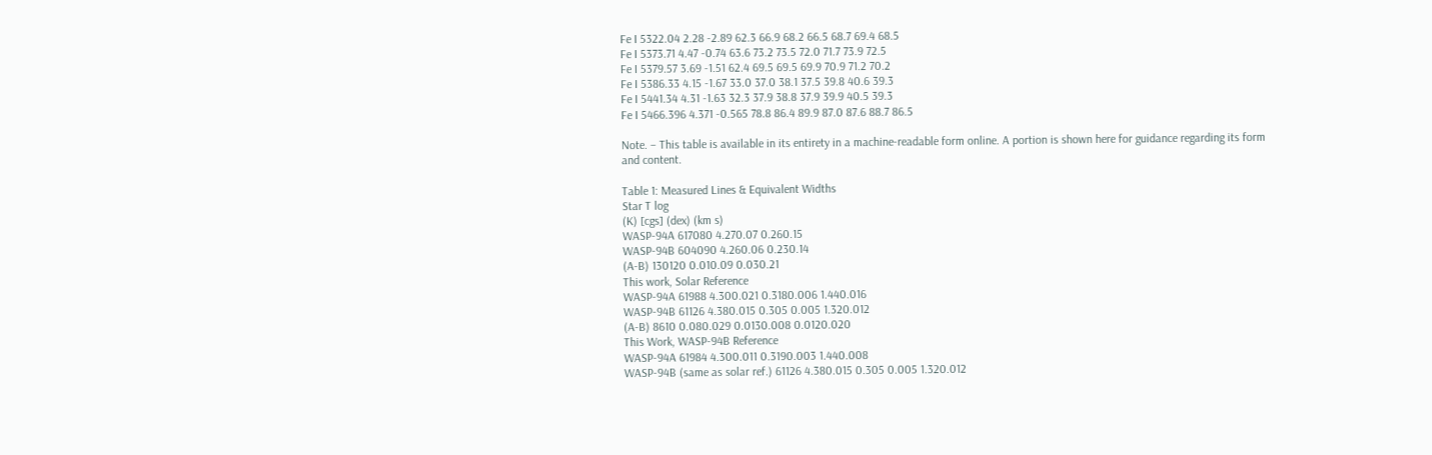Fe I 5322.04 2.28 -2.89 62.3 66.9 68.2 66.5 68.7 69.4 68.5
Fe I 5373.71 4.47 -0.74 63.6 73.2 73.5 72.0 71.7 73.9 72.5
Fe I 5379.57 3.69 -1.51 62.4 69.5 69.5 69.9 70.9 71.2 70.2
Fe I 5386.33 4.15 -1.67 33.0 37.0 38.1 37.5 39.8 40.6 39.3
Fe I 5441.34 4.31 -1.63 32.3 37.9 38.8 37.9 39.9 40.5 39.3
Fe I 5466.396 4.371 -0.565 78.8 86.4 89.9 87.0 87.6 88.7 86.5

Note. – This table is available in its entirety in a machine-readable form online. A portion is shown here for guidance regarding its form and content.

Table 1: Measured Lines & Equivalent Widths
Star T log
(K) [cgs] (dex) (km s)
WASP-94A 617080 4.270.07 0.260.15
WASP-94B 604090 4.260.06 0.230.14
(A-B) 130120 0.010.09 0.030.21
This work, Solar Reference
WASP-94A 61988 4.300.021 0.3180.006 1.440.016
WASP-94B 61126 4.380.015 0.305 0.005 1.320.012
(A-B) 8610 0.080.029 0.0130.008 0.0120.020
This Work, WASP-94B Reference
WASP-94A 61984 4.300.011 0.3190.003 1.440.008
WASP-94B (same as solar ref.) 61126 4.380.015 0.305 0.005 1.320.012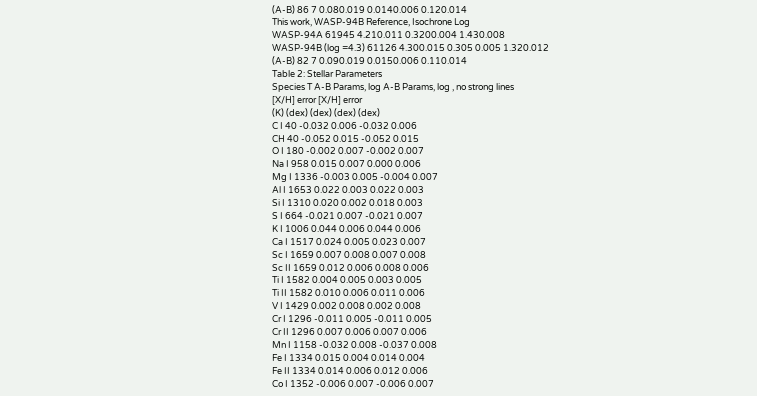(A-B) 86 7 0.080.019 0.0140.006 0.120.014
This work, WASP-94B Reference, Isochrone Log
WASP-94A 61945 4.210.011 0.3200.004 1.430.008
WASP-94B (log =4.3) 61126 4.300.015 0.305 0.005 1.320.012
(A-B) 82 7 0.090.019 0.0150.006 0.110.014
Table 2: Stellar Parameters
Species T A-B Params, log A-B Params, log , no strong lines
[X/H] error [X/H] error
(K) (dex) (dex) (dex) (dex)
C I 40 -0.032 0.006 -0.032 0.006
CH 40 -0.052 0.015 -0.052 0.015
O I 180 -0.002 0.007 -0.002 0.007
Na I 958 0.015 0.007 0.000 0.006
Mg I 1336 -0.003 0.005 -0.004 0.007
Al I 1653 0.022 0.003 0.022 0.003
Si I 1310 0.020 0.002 0.018 0.003
S I 664 -0.021 0.007 -0.021 0.007
K I 1006 0.044 0.006 0.044 0.006
Ca I 1517 0.024 0.005 0.023 0.007
Sc I 1659 0.007 0.008 0.007 0.008
Sc II 1659 0.012 0.006 0.008 0.006
Ti I 1582 0.004 0.005 0.003 0.005
Ti II 1582 0.010 0.006 0.011 0.006
V I 1429 0.002 0.008 0.002 0.008
Cr I 1296 -0.011 0.005 -0.011 0.005
Cr II 1296 0.007 0.006 0.007 0.006
Mn I 1158 -0.032 0.008 -0.037 0.008
Fe I 1334 0.015 0.004 0.014 0.004
Fe II 1334 0.014 0.006 0.012 0.006
Co I 1352 -0.006 0.007 -0.006 0.007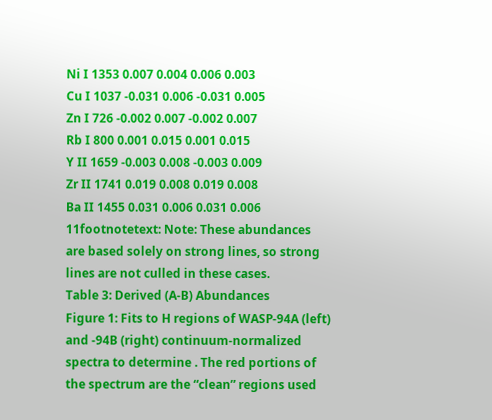Ni I 1353 0.007 0.004 0.006 0.003
Cu I 1037 -0.031 0.006 -0.031 0.005
Zn I 726 -0.002 0.007 -0.002 0.007
Rb I 800 0.001 0.015 0.001 0.015
Y II 1659 -0.003 0.008 -0.003 0.009
Zr II 1741 0.019 0.008 0.019 0.008
Ba II 1455 0.031 0.006 0.031 0.006
11footnotetext: Note: These abundances are based solely on strong lines, so strong lines are not culled in these cases.
Table 3: Derived (A-B) Abundances
Figure 1: Fits to H regions of WASP-94A (left) and -94B (right) continuum-normalized spectra to determine . The red portions of the spectrum are the “clean” regions used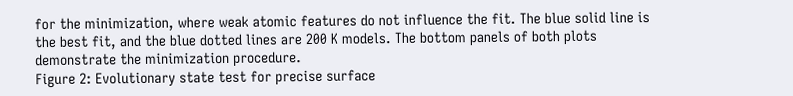for the minimization, where weak atomic features do not influence the fit. The blue solid line is the best fit, and the blue dotted lines are 200 K models. The bottom panels of both plots demonstrate the minimization procedure.
Figure 2: Evolutionary state test for precise surface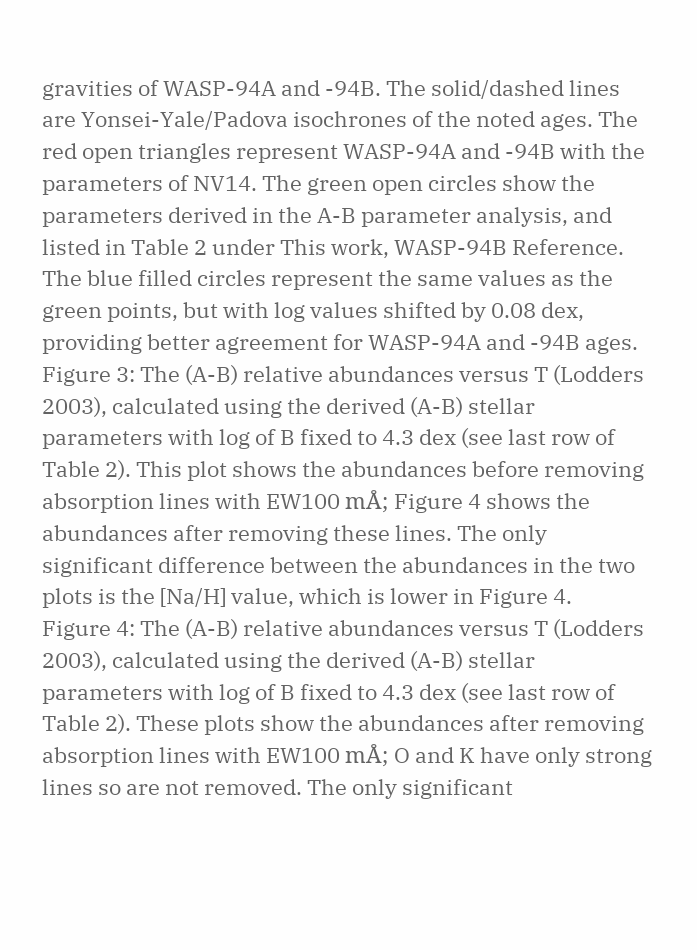gravities of WASP-94A and -94B. The solid/dashed lines are Yonsei-Yale/Padova isochrones of the noted ages. The red open triangles represent WASP-94A and -94B with the parameters of NV14. The green open circles show the parameters derived in the A-B parameter analysis, and listed in Table 2 under This work, WASP-94B Reference. The blue filled circles represent the same values as the green points, but with log values shifted by 0.08 dex, providing better agreement for WASP-94A and -94B ages.
Figure 3: The (A-B) relative abundances versus T (Lodders 2003), calculated using the derived (A-B) stellar parameters with log of B fixed to 4.3 dex (see last row of Table 2). This plot shows the abundances before removing absorption lines with EW100 mÅ; Figure 4 shows the abundances after removing these lines. The only significant difference between the abundances in the two plots is the [Na/H] value, which is lower in Figure 4.
Figure 4: The (A-B) relative abundances versus T (Lodders 2003), calculated using the derived (A-B) stellar parameters with log of B fixed to 4.3 dex (see last row of Table 2). These plots show the abundances after removing absorption lines with EW100 mÅ; O and K have only strong lines so are not removed. The only significant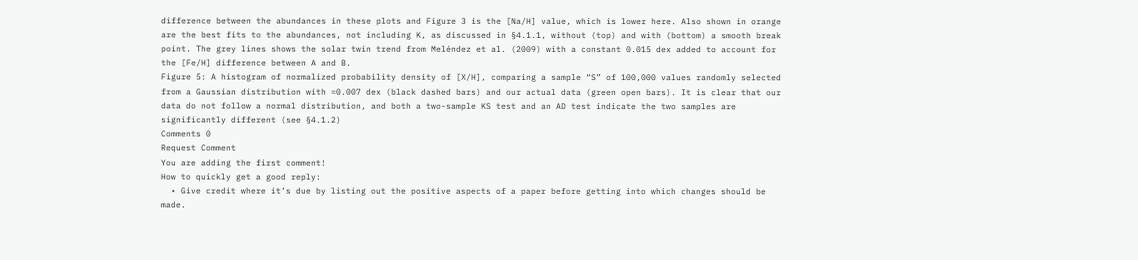difference between the abundances in these plots and Figure 3 is the [Na/H] value, which is lower here. Also shown in orange are the best fits to the abundances, not including K, as discussed in §4.1.1, without (top) and with (bottom) a smooth break point. The grey lines shows the solar twin trend from Meléndez et al. (2009) with a constant 0.015 dex added to account for the [Fe/H] difference between A and B.
Figure 5: A histogram of normalized probability density of [X/H], comparing a sample “S” of 100,000 values randomly selected from a Gaussian distribution with =0.007 dex (black dashed bars) and our actual data (green open bars). It is clear that our data do not follow a normal distribution, and both a two-sample KS test and an AD test indicate the two samples are significantly different (see §4.1.2)
Comments 0
Request Comment
You are adding the first comment!
How to quickly get a good reply:
  • Give credit where it’s due by listing out the positive aspects of a paper before getting into which changes should be made.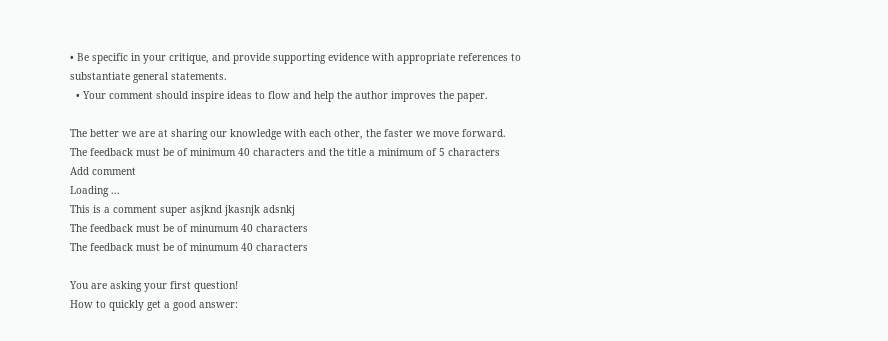• Be specific in your critique, and provide supporting evidence with appropriate references to substantiate general statements.
  • Your comment should inspire ideas to flow and help the author improves the paper.

The better we are at sharing our knowledge with each other, the faster we move forward.
The feedback must be of minimum 40 characters and the title a minimum of 5 characters
Add comment
Loading ...
This is a comment super asjknd jkasnjk adsnkj
The feedback must be of minumum 40 characters
The feedback must be of minumum 40 characters

You are asking your first question!
How to quickly get a good answer: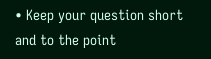• Keep your question short and to the point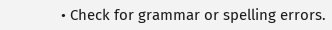• Check for grammar or spelling errors.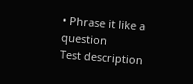• Phrase it like a question
Test description